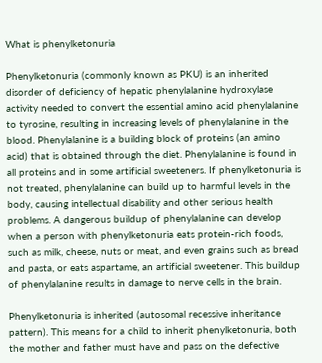What is phenylketonuria

Phenylketonuria (commonly known as PKU) is an inherited disorder of deficiency of hepatic phenylalanine hydroxylase activity needed to convert the essential amino acid phenylalanine to tyrosine, resulting in increasing levels of phenylalanine in the blood. Phenylalanine is a building block of proteins (an amino acid) that is obtained through the diet. Phenylalanine is found in all proteins and in some artificial sweeteners. If phenylketonuria is not treated, phenylalanine can build up to harmful levels in the body, causing intellectual disability and other serious health problems. A dangerous buildup of phenylalanine can develop when a person with phenylketonuria eats protein-rich foods, such as milk, cheese, nuts or meat, and even grains such as bread and pasta, or eats aspartame, an artificial sweetener. This buildup of phenylalanine results in damage to nerve cells in the brain.

Phenylketonuria is inherited (autosomal recessive inheritance pattern). This means for a child to inherit phenylketonuria, both the mother and father must have and pass on the defective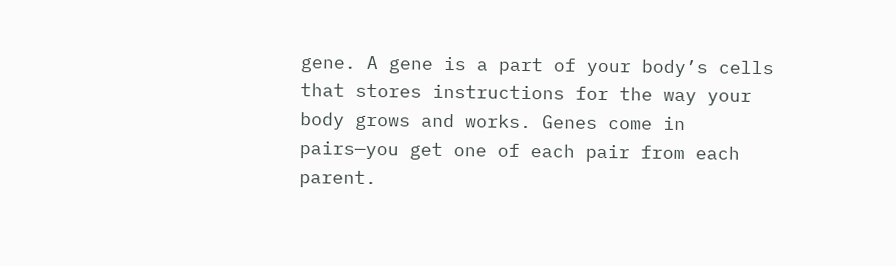gene. A gene is a part of your body’s cells that stores instructions for the way your body grows and works. Genes come in pairs—you get one of each pair from each parent.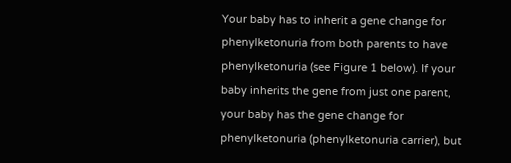Your baby has to inherit a gene change for phenylketonuria from both parents to have phenylketonuria (see Figure 1 below). If your baby inherits the gene from just one parent, your baby has the gene change for phenylketonuria (phenylketonuria carrier), but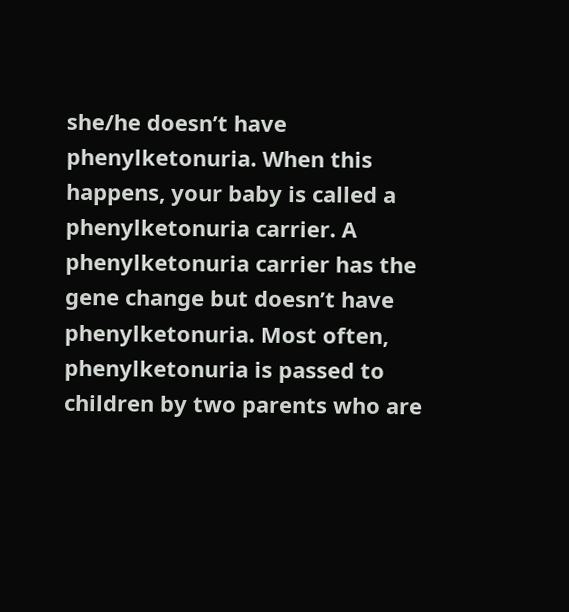she/he doesn’t have phenylketonuria. When this happens, your baby is called a phenylketonuria carrier. A phenylketonuria carrier has the gene change but doesn’t have phenylketonuria. Most often, phenylketonuria is passed to children by two parents who are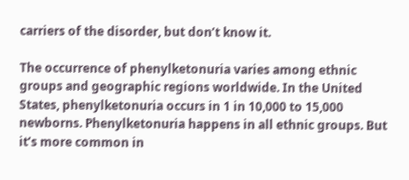carriers of the disorder, but don’t know it.

The occurrence of phenylketonuria varies among ethnic groups and geographic regions worldwide. In the United States, phenylketonuria occurs in 1 in 10,000 to 15,000 newborns. Phenylketonuria happens in all ethnic groups. But it’s more common in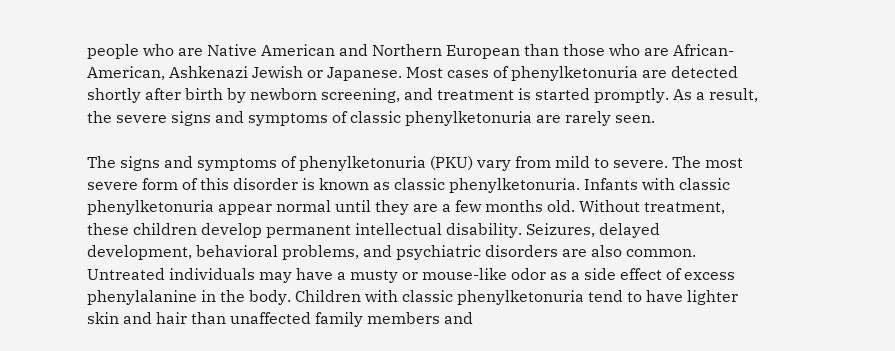people who are Native American and Northern European than those who are African-American, Ashkenazi Jewish or Japanese. Most cases of phenylketonuria are detected shortly after birth by newborn screening, and treatment is started promptly. As a result, the severe signs and symptoms of classic phenylketonuria are rarely seen.

The signs and symptoms of phenylketonuria (PKU) vary from mild to severe. The most severe form of this disorder is known as classic phenylketonuria. Infants with classic phenylketonuria appear normal until they are a few months old. Without treatment, these children develop permanent intellectual disability. Seizures, delayed development, behavioral problems, and psychiatric disorders are also common. Untreated individuals may have a musty or mouse-like odor as a side effect of excess phenylalanine in the body. Children with classic phenylketonuria tend to have lighter skin and hair than unaffected family members and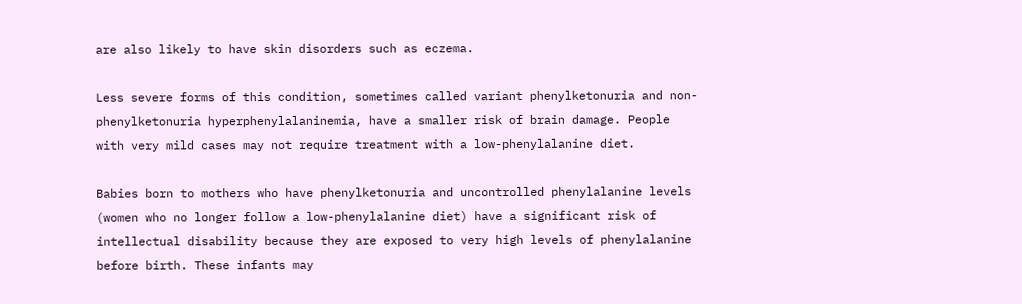are also likely to have skin disorders such as eczema.

Less severe forms of this condition, sometimes called variant phenylketonuria and non-phenylketonuria hyperphenylalaninemia, have a smaller risk of brain damage. People with very mild cases may not require treatment with a low-phenylalanine diet.

Babies born to mothers who have phenylketonuria and uncontrolled phenylalanine levels (women who no longer follow a low-phenylalanine diet) have a significant risk of intellectual disability because they are exposed to very high levels of phenylalanine before birth. These infants may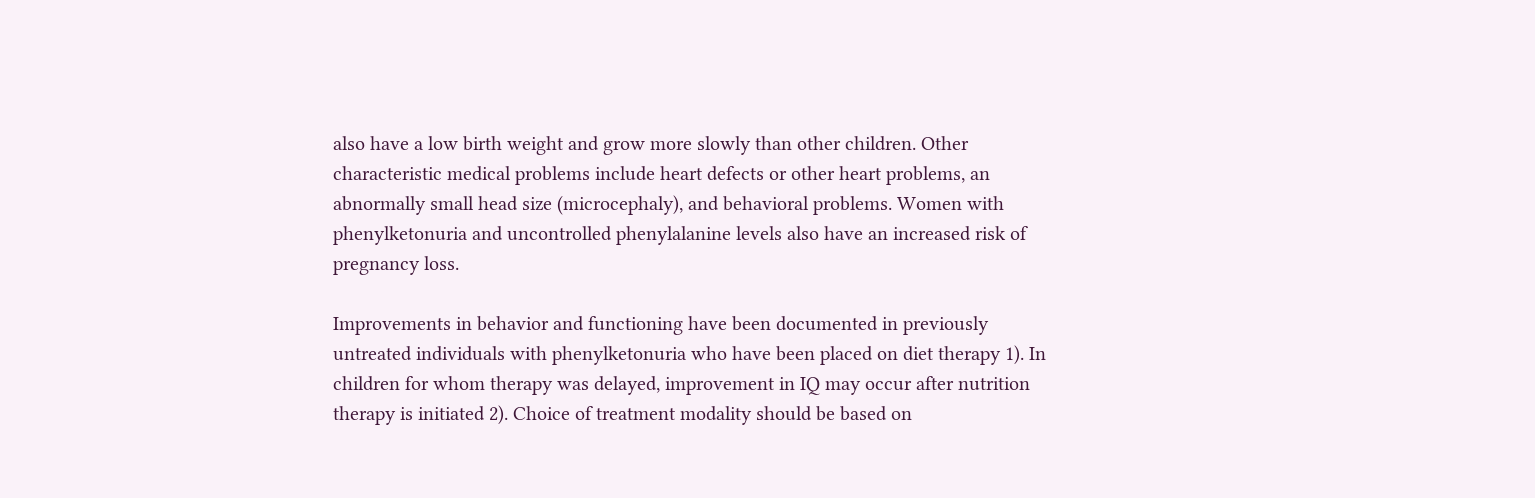also have a low birth weight and grow more slowly than other children. Other characteristic medical problems include heart defects or other heart problems, an abnormally small head size (microcephaly), and behavioral problems. Women with phenylketonuria and uncontrolled phenylalanine levels also have an increased risk of pregnancy loss.

Improvements in behavior and functioning have been documented in previously untreated individuals with phenylketonuria who have been placed on diet therapy 1). In children for whom therapy was delayed, improvement in IQ may occur after nutrition therapy is initiated 2). Choice of treatment modality should be based on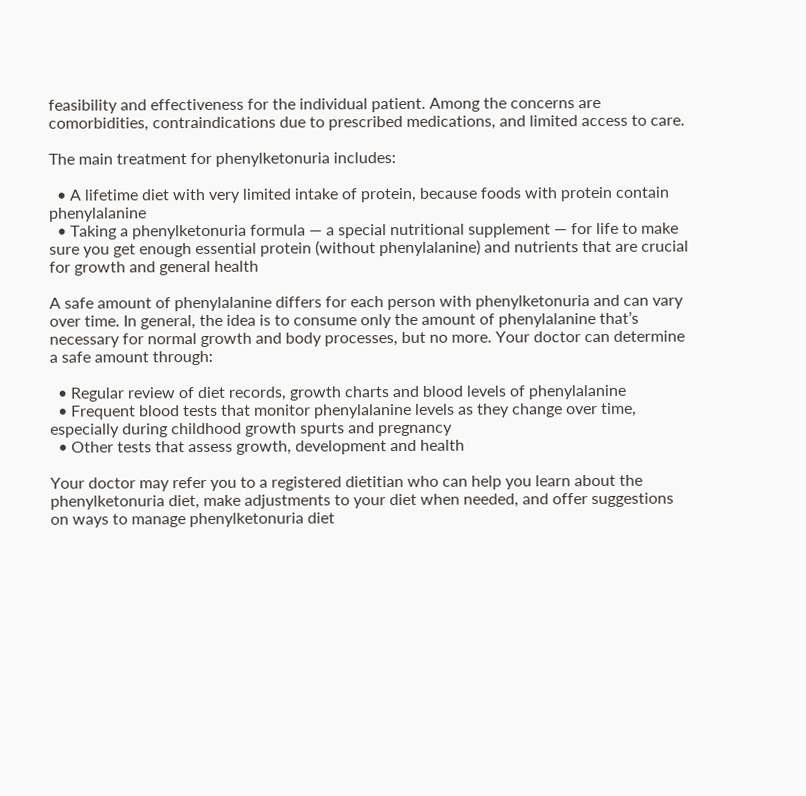feasibility and effectiveness for the individual patient. Among the concerns are comorbidities, contraindications due to prescribed medications, and limited access to care.

The main treatment for phenylketonuria includes:

  • A lifetime diet with very limited intake of protein, because foods with protein contain phenylalanine
  • Taking a phenylketonuria formula — a special nutritional supplement — for life to make sure you get enough essential protein (without phenylalanine) and nutrients that are crucial for growth and general health

A safe amount of phenylalanine differs for each person with phenylketonuria and can vary over time. In general, the idea is to consume only the amount of phenylalanine that’s necessary for normal growth and body processes, but no more. Your doctor can determine a safe amount through:

  • Regular review of diet records, growth charts and blood levels of phenylalanine
  • Frequent blood tests that monitor phenylalanine levels as they change over time, especially during childhood growth spurts and pregnancy
  • Other tests that assess growth, development and health

Your doctor may refer you to a registered dietitian who can help you learn about the phenylketonuria diet, make adjustments to your diet when needed, and offer suggestions on ways to manage phenylketonuria diet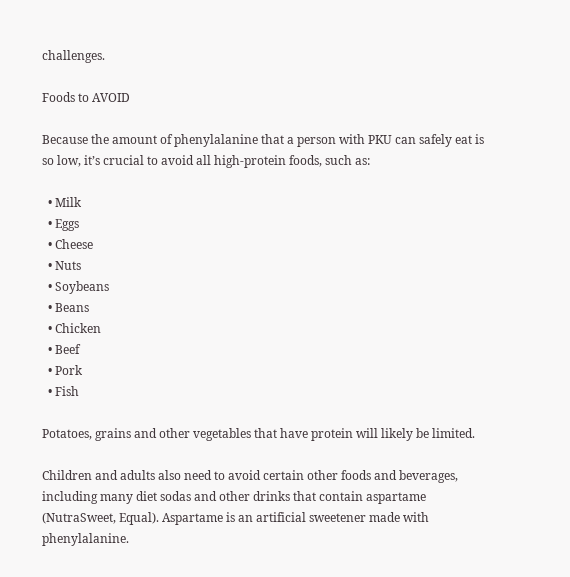challenges.

Foods to AVOID

Because the amount of phenylalanine that a person with PKU can safely eat is so low, it’s crucial to avoid all high-protein foods, such as:

  • Milk
  • Eggs
  • Cheese
  • Nuts
  • Soybeans
  • Beans
  • Chicken
  • Beef
  • Pork
  • Fish

Potatoes, grains and other vegetables that have protein will likely be limited.

Children and adults also need to avoid certain other foods and beverages, including many diet sodas and other drinks that contain aspartame (NutraSweet, Equal). Aspartame is an artificial sweetener made with phenylalanine.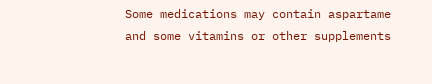Some medications may contain aspartame and some vitamins or other supplements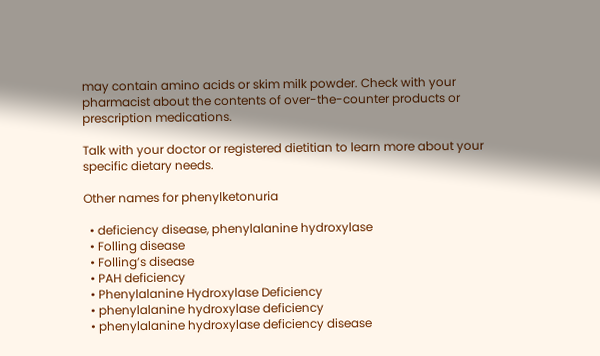may contain amino acids or skim milk powder. Check with your pharmacist about the contents of over-the-counter products or prescription medications.

Talk with your doctor or registered dietitian to learn more about your specific dietary needs.

Other names for phenylketonuria

  • deficiency disease, phenylalanine hydroxylase
  • Folling disease
  • Folling’s disease
  • PAH deficiency
  • Phenylalanine Hydroxylase Deficiency
  • phenylalanine hydroxylase deficiency
  • phenylalanine hydroxylase deficiency disease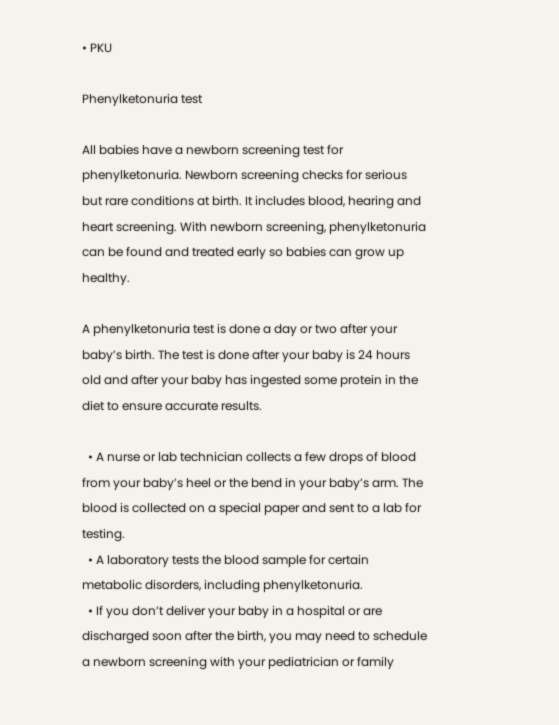• PKU

Phenylketonuria test

All babies have a newborn screening test for phenylketonuria. Newborn screening checks for serious but rare conditions at birth. It includes blood, hearing and heart screening. With newborn screening, phenylketonuria can be found and treated early so babies can grow up healthy.

A phenylketonuria test is done a day or two after your baby’s birth. The test is done after your baby is 24 hours old and after your baby has ingested some protein in the diet to ensure accurate results.

  • A nurse or lab technician collects a few drops of blood from your baby’s heel or the bend in your baby’s arm. The blood is collected on a special paper and sent to a lab for testing.
  • A laboratory tests the blood sample for certain metabolic disorders, including phenylketonuria.
  • If you don’t deliver your baby in a hospital or are discharged soon after the birth, you may need to schedule a newborn screening with your pediatrician or family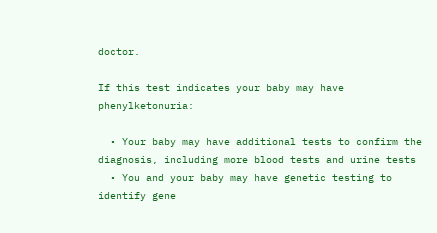doctor.

If this test indicates your baby may have phenylketonuria:

  • Your baby may have additional tests to confirm the diagnosis, including more blood tests and urine tests
  • You and your baby may have genetic testing to identify gene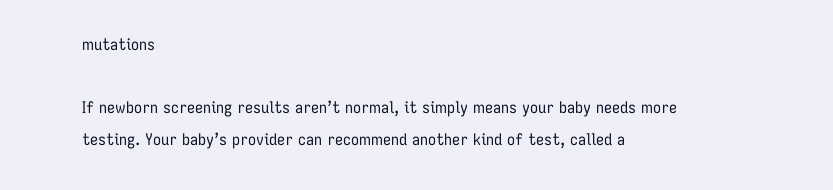mutations

If newborn screening results aren’t normal, it simply means your baby needs more testing. Your baby’s provider can recommend another kind of test, called a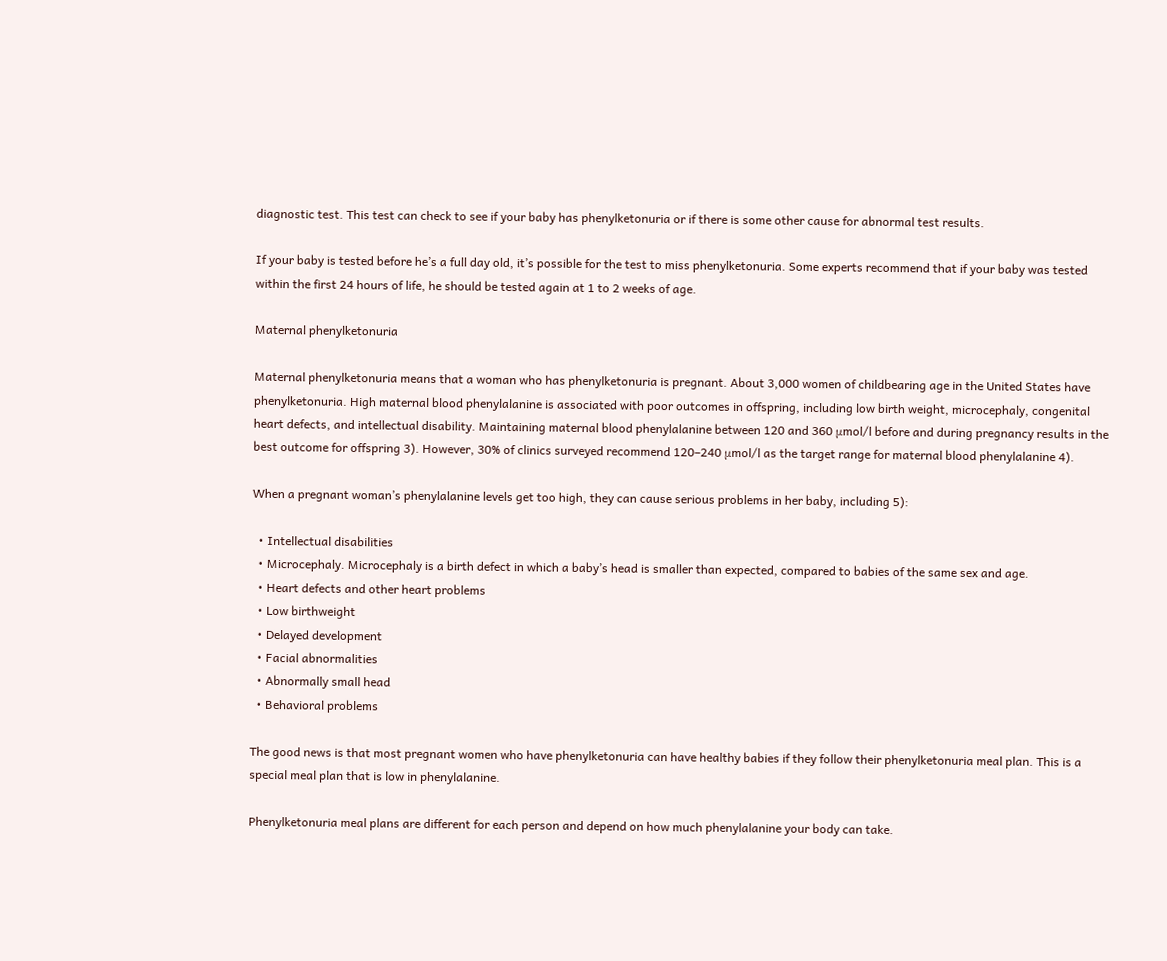diagnostic test. This test can check to see if your baby has phenylketonuria or if there is some other cause for abnormal test results.

If your baby is tested before he’s a full day old, it’s possible for the test to miss phenylketonuria. Some experts recommend that if your baby was tested within the first 24 hours of life, he should be tested again at 1 to 2 weeks of age.

Maternal phenylketonuria

Maternal phenylketonuria means that a woman who has phenylketonuria is pregnant. About 3,000 women of childbearing age in the United States have phenylketonuria. High maternal blood phenylalanine is associated with poor outcomes in offspring, including low birth weight, microcephaly, congenital heart defects, and intellectual disability. Maintaining maternal blood phenylalanine between 120 and 360 μmol/l before and during pregnancy results in the best outcome for offspring 3). However, 30% of clinics surveyed recommend 120–240 μmol/l as the target range for maternal blood phenylalanine 4).

When a pregnant woman’s phenylalanine levels get too high, they can cause serious problems in her baby, including 5):

  • Intellectual disabilities
  • Microcephaly. Microcephaly is a birth defect in which a baby’s head is smaller than expected, compared to babies of the same sex and age.
  • Heart defects and other heart problems
  • Low birthweight
  • Delayed development
  • Facial abnormalities
  • Abnormally small head
  • Behavioral problems

The good news is that most pregnant women who have phenylketonuria can have healthy babies if they follow their phenylketonuria meal plan. This is a special meal plan that is low in phenylalanine.

Phenylketonuria meal plans are different for each person and depend on how much phenylalanine your body can take.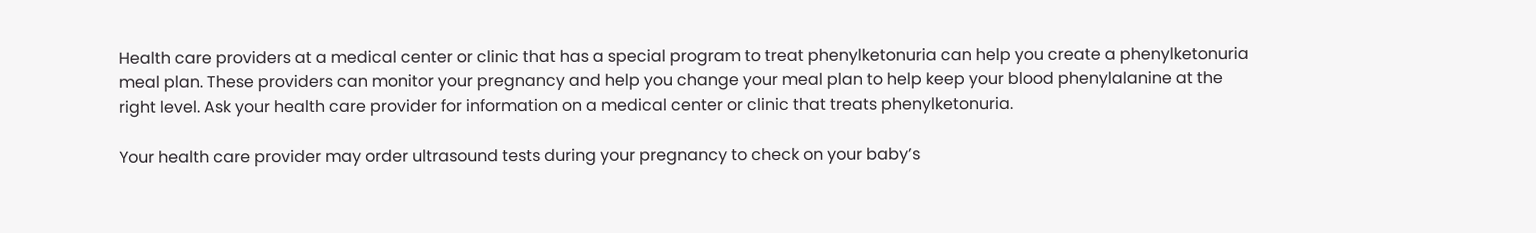Health care providers at a medical center or clinic that has a special program to treat phenylketonuria can help you create a phenylketonuria meal plan. These providers can monitor your pregnancy and help you change your meal plan to help keep your blood phenylalanine at the right level. Ask your health care provider for information on a medical center or clinic that treats phenylketonuria.

Your health care provider may order ultrasound tests during your pregnancy to check on your baby’s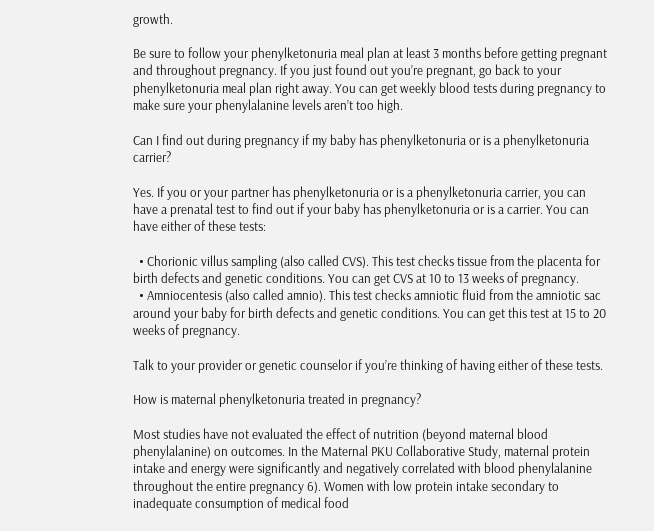growth.

Be sure to follow your phenylketonuria meal plan at least 3 months before getting pregnant and throughout pregnancy. If you just found out you’re pregnant, go back to your phenylketonuria meal plan right away. You can get weekly blood tests during pregnancy to make sure your phenylalanine levels aren’t too high.

Can I find out during pregnancy if my baby has phenylketonuria or is a phenylketonuria carrier?

Yes. If you or your partner has phenylketonuria or is a phenylketonuria carrier, you can have a prenatal test to find out if your baby has phenylketonuria or is a carrier. You can have either of these tests:

  • Chorionic villus sampling (also called CVS). This test checks tissue from the placenta for birth defects and genetic conditions. You can get CVS at 10 to 13 weeks of pregnancy.
  • Amniocentesis (also called amnio). This test checks amniotic fluid from the amniotic sac around your baby for birth defects and genetic conditions. You can get this test at 15 to 20 weeks of pregnancy.

Talk to your provider or genetic counselor if you’re thinking of having either of these tests.

How is maternal phenylketonuria treated in pregnancy?

Most studies have not evaluated the effect of nutrition (beyond maternal blood phenylalanine) on outcomes. In the Maternal PKU Collaborative Study, maternal protein intake and energy were significantly and negatively correlated with blood phenylalanine throughout the entire pregnancy 6). Women with low protein intake secondary to inadequate consumption of medical food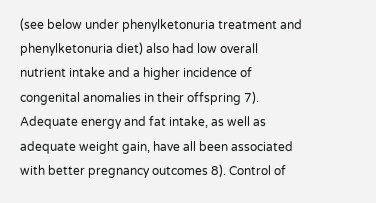(see below under phenylketonuria treatment and phenylketonuria diet) also had low overall nutrient intake and a higher incidence of congenital anomalies in their offspring 7). Adequate energy and fat intake, as well as adequate weight gain, have all been associated with better pregnancy outcomes 8). Control of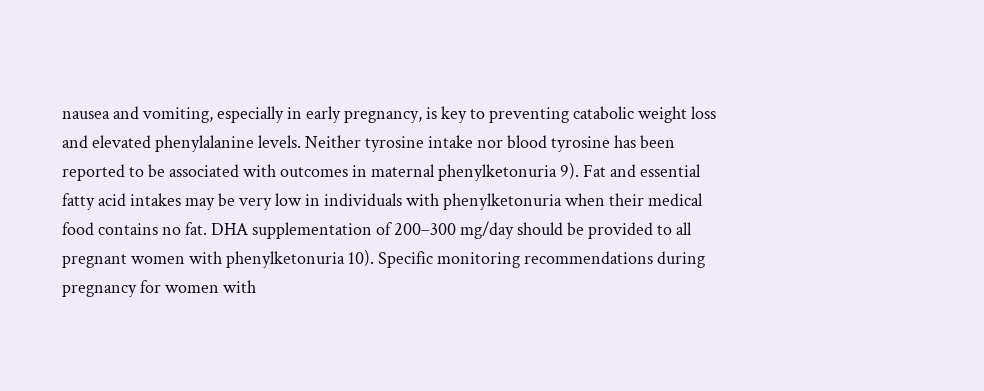nausea and vomiting, especially in early pregnancy, is key to preventing catabolic weight loss and elevated phenylalanine levels. Neither tyrosine intake nor blood tyrosine has been reported to be associated with outcomes in maternal phenylketonuria 9). Fat and essential fatty acid intakes may be very low in individuals with phenylketonuria when their medical food contains no fat. DHA supplementation of 200–300 mg/day should be provided to all pregnant women with phenylketonuria 10). Specific monitoring recommendations during pregnancy for women with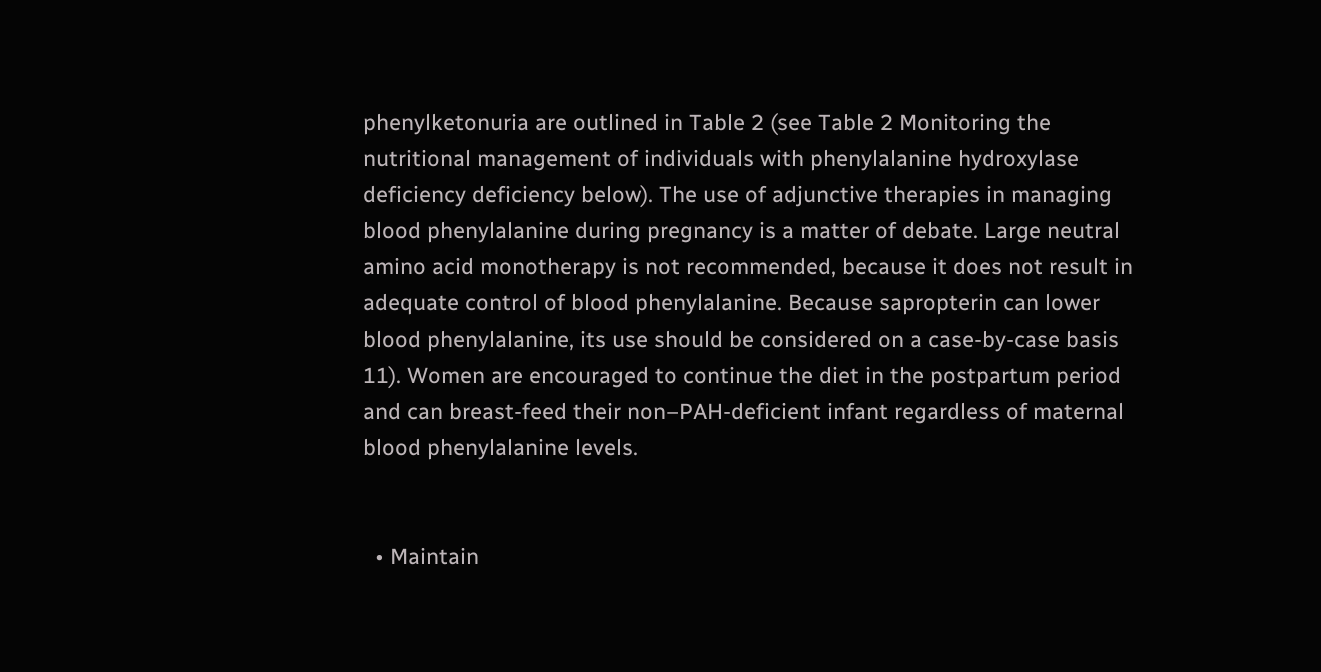phenylketonuria are outlined in Table 2 (see Table 2 Monitoring the nutritional management of individuals with phenylalanine hydroxylase deficiency deficiency below). The use of adjunctive therapies in managing blood phenylalanine during pregnancy is a matter of debate. Large neutral amino acid monotherapy is not recommended, because it does not result in adequate control of blood phenylalanine. Because sapropterin can lower blood phenylalanine, its use should be considered on a case-by-case basis 11). Women are encouraged to continue the diet in the postpartum period and can breast-feed their non–PAH-deficient infant regardless of maternal blood phenylalanine levels.


  • Maintain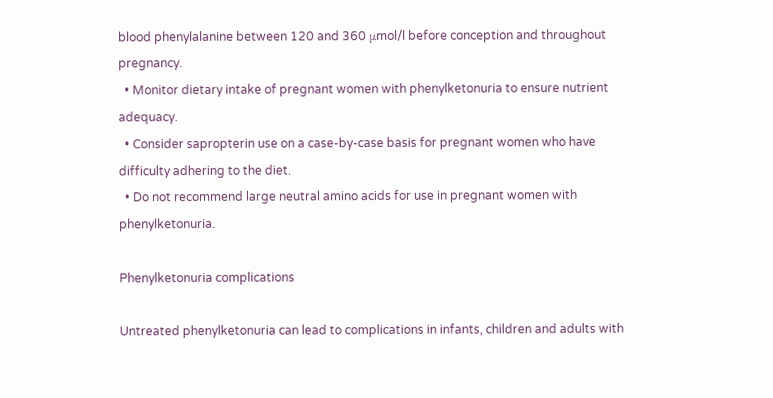blood phenylalanine between 120 and 360 μmol/l before conception and throughout pregnancy.
  • Monitor dietary intake of pregnant women with phenylketonuria to ensure nutrient adequacy.
  • Consider sapropterin use on a case-by-case basis for pregnant women who have difficulty adhering to the diet.
  • Do not recommend large neutral amino acids for use in pregnant women with phenylketonuria.

Phenylketonuria complications

Untreated phenylketonuria can lead to complications in infants, children and adults with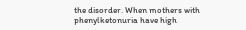the disorder. When mothers with phenylketonuria have high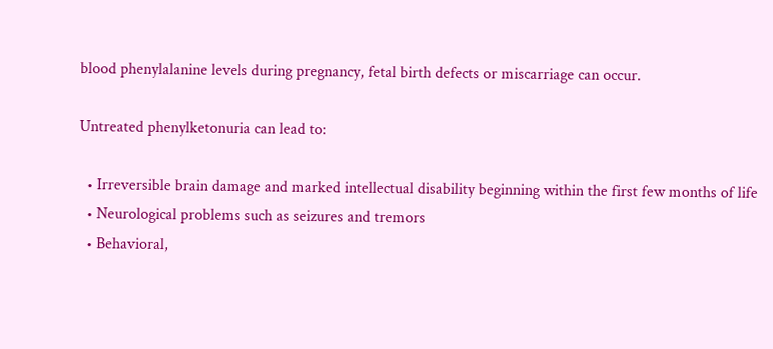blood phenylalanine levels during pregnancy, fetal birth defects or miscarriage can occur.

Untreated phenylketonuria can lead to:

  • Irreversible brain damage and marked intellectual disability beginning within the first few months of life
  • Neurological problems such as seizures and tremors
  • Behavioral,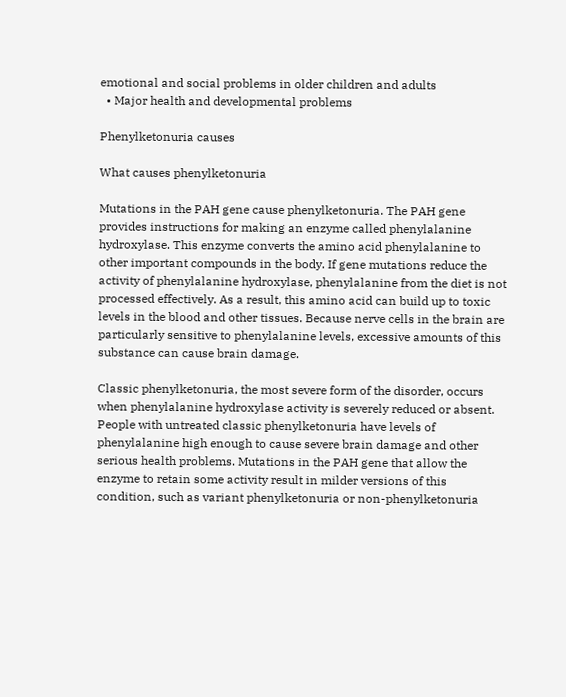emotional and social problems in older children and adults
  • Major health and developmental problems

Phenylketonuria causes

What causes phenylketonuria

Mutations in the PAH gene cause phenylketonuria. The PAH gene provides instructions for making an enzyme called phenylalanine hydroxylase. This enzyme converts the amino acid phenylalanine to other important compounds in the body. If gene mutations reduce the activity of phenylalanine hydroxylase, phenylalanine from the diet is not processed effectively. As a result, this amino acid can build up to toxic levels in the blood and other tissues. Because nerve cells in the brain are particularly sensitive to phenylalanine levels, excessive amounts of this substance can cause brain damage.

Classic phenylketonuria, the most severe form of the disorder, occurs when phenylalanine hydroxylase activity is severely reduced or absent. People with untreated classic phenylketonuria have levels of phenylalanine high enough to cause severe brain damage and other serious health problems. Mutations in the PAH gene that allow the enzyme to retain some activity result in milder versions of this condition, such as variant phenylketonuria or non-phenylketonuria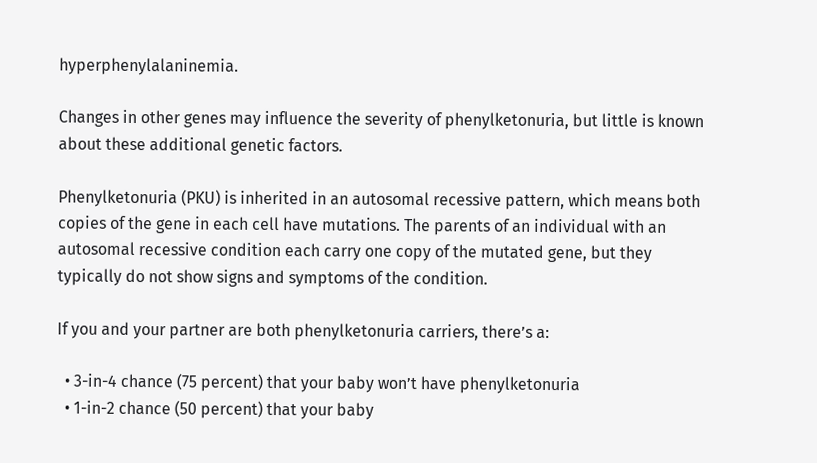hyperphenylalaninemia.

Changes in other genes may influence the severity of phenylketonuria, but little is known about these additional genetic factors.

Phenylketonuria (PKU) is inherited in an autosomal recessive pattern, which means both copies of the gene in each cell have mutations. The parents of an individual with an autosomal recessive condition each carry one copy of the mutated gene, but they typically do not show signs and symptoms of the condition.

If you and your partner are both phenylketonuria carriers, there’s a:

  • 3-in-4 chance (75 percent) that your baby won’t have phenylketonuria
  • 1-in-2 chance (50 percent) that your baby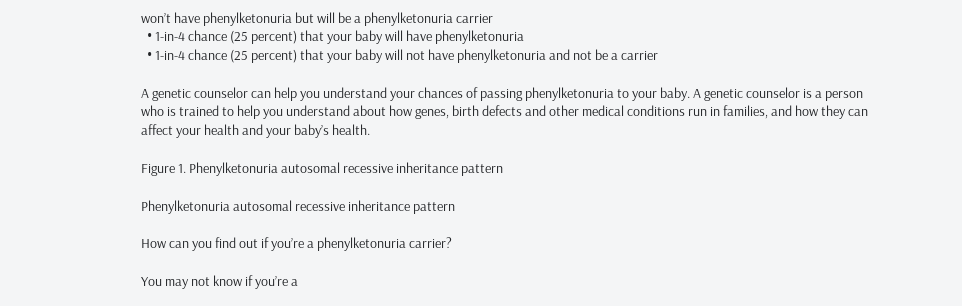won’t have phenylketonuria but will be a phenylketonuria carrier
  • 1-in-4 chance (25 percent) that your baby will have phenylketonuria
  • 1-in-4 chance (25 percent) that your baby will not have phenylketonuria and not be a carrier

A genetic counselor can help you understand your chances of passing phenylketonuria to your baby. A genetic counselor is a person who is trained to help you understand about how genes, birth defects and other medical conditions run in families, and how they can affect your health and your baby’s health.

Figure 1. Phenylketonuria autosomal recessive inheritance pattern

Phenylketonuria autosomal recessive inheritance pattern

How can you find out if you’re a phenylketonuria carrier?

You may not know if you’re a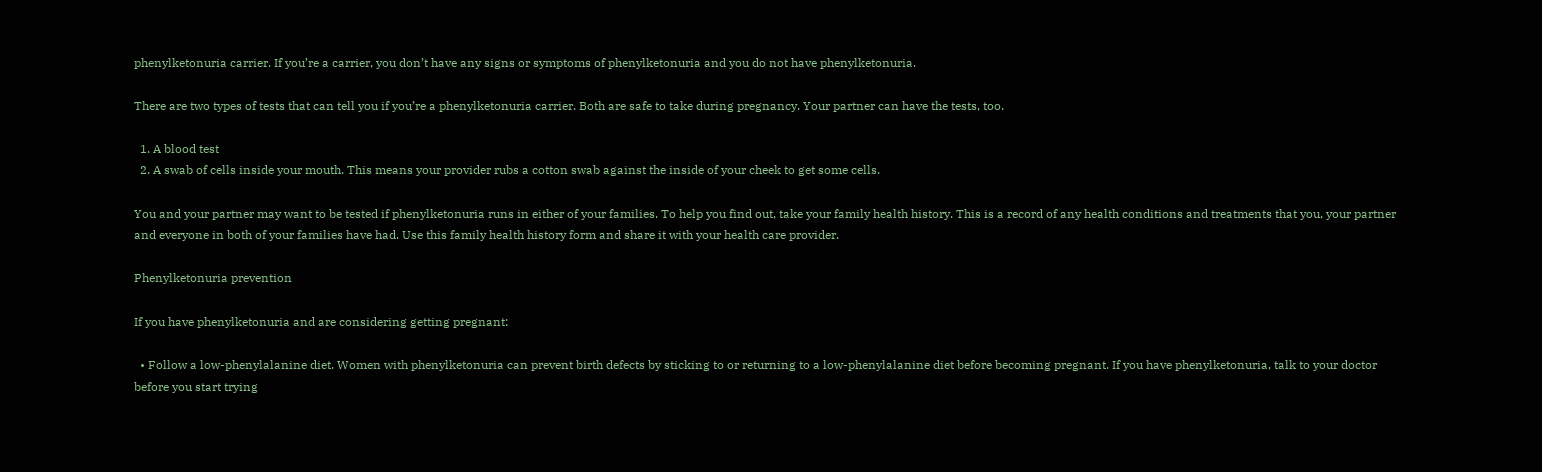phenylketonuria carrier. If you’re a carrier, you don’t have any signs or symptoms of phenylketonuria and you do not have phenylketonuria.

There are two types of tests that can tell you if you’re a phenylketonuria carrier. Both are safe to take during pregnancy. Your partner can have the tests, too.

  1. A blood test
  2. A swab of cells inside your mouth. This means your provider rubs a cotton swab against the inside of your cheek to get some cells.

You and your partner may want to be tested if phenylketonuria runs in either of your families. To help you find out, take your family health history. This is a record of any health conditions and treatments that you, your partner and everyone in both of your families have had. Use this family health history form and share it with your health care provider.

Phenylketonuria prevention

If you have phenylketonuria and are considering getting pregnant:

  • Follow a low-phenylalanine diet. Women with phenylketonuria can prevent birth defects by sticking to or returning to a low-phenylalanine diet before becoming pregnant. If you have phenylketonuria, talk to your doctor before you start trying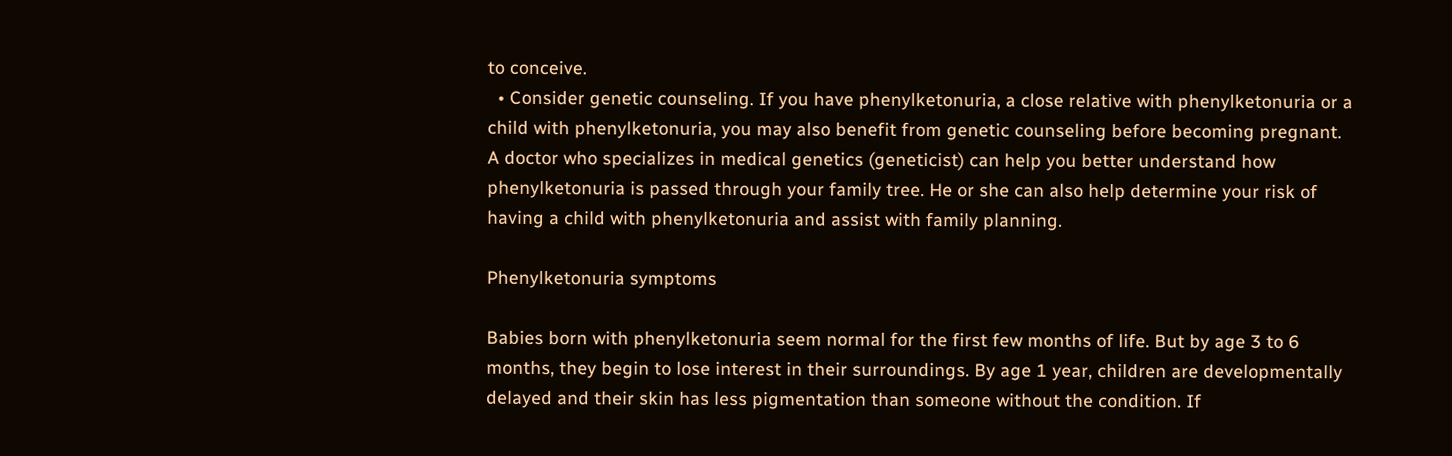to conceive.
  • Consider genetic counseling. If you have phenylketonuria, a close relative with phenylketonuria or a child with phenylketonuria, you may also benefit from genetic counseling before becoming pregnant. A doctor who specializes in medical genetics (geneticist) can help you better understand how phenylketonuria is passed through your family tree. He or she can also help determine your risk of having a child with phenylketonuria and assist with family planning.

Phenylketonuria symptoms

Babies born with phenylketonuria seem normal for the first few months of life. But by age 3 to 6 months, they begin to lose interest in their surroundings. By age 1 year, children are developmentally delayed and their skin has less pigmentation than someone without the condition. If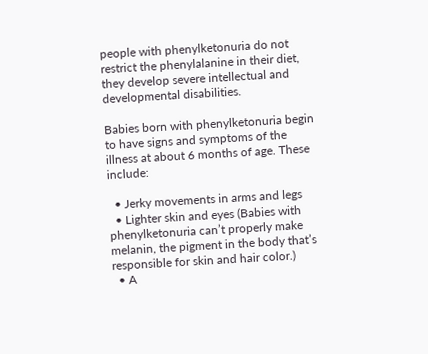people with phenylketonuria do not restrict the phenylalanine in their diet, they develop severe intellectual and developmental disabilities.

Babies born with phenylketonuria begin to have signs and symptoms of the illness at about 6 months of age. These include:

  • Jerky movements in arms and legs
  • Lighter skin and eyes (Babies with phenylketonuria can’t properly make melanin, the pigment in the body that’s responsible for skin and hair color.)
  • A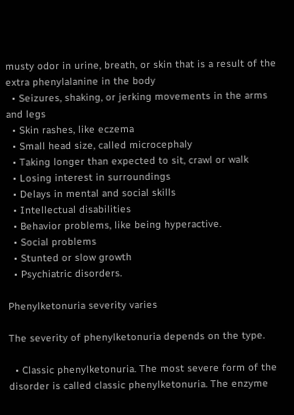musty odor in urine, breath, or skin that is a result of the extra phenylalanine in the body
  • Seizures, shaking, or jerking movements in the arms and legs
  • Skin rashes, like eczema
  • Small head size, called microcephaly
  • Taking longer than expected to sit, crawl or walk
  • Losing interest in surroundings
  • Delays in mental and social skills
  • Intellectual disabilities
  • Behavior problems, like being hyperactive.
  • Social problems
  • Stunted or slow growth
  • Psychiatric disorders.

Phenylketonuria severity varies

The severity of phenylketonuria depends on the type.

  • Classic phenylketonuria. The most severe form of the disorder is called classic phenylketonuria. The enzyme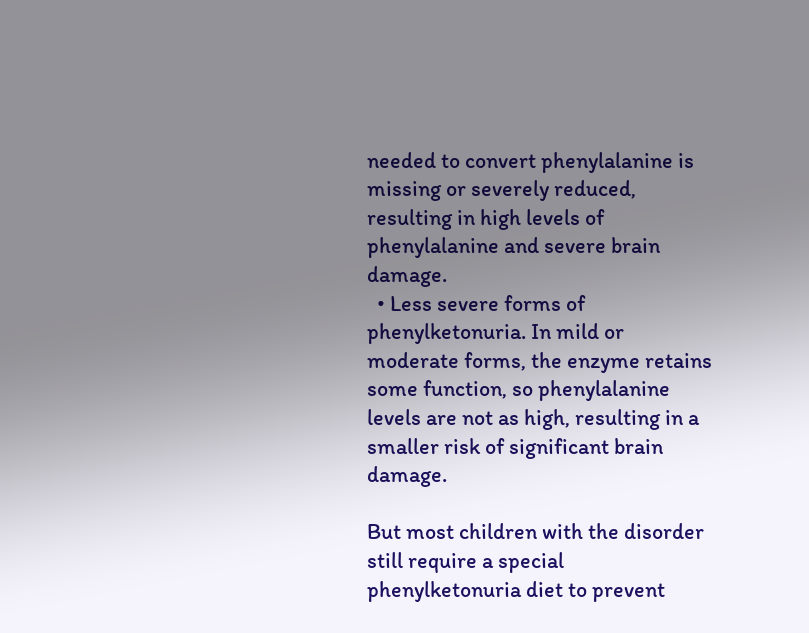needed to convert phenylalanine is missing or severely reduced, resulting in high levels of phenylalanine and severe brain damage.
  • Less severe forms of phenylketonuria. In mild or moderate forms, the enzyme retains some function, so phenylalanine levels are not as high, resulting in a smaller risk of significant brain damage.

But most children with the disorder still require a special phenylketonuria diet to prevent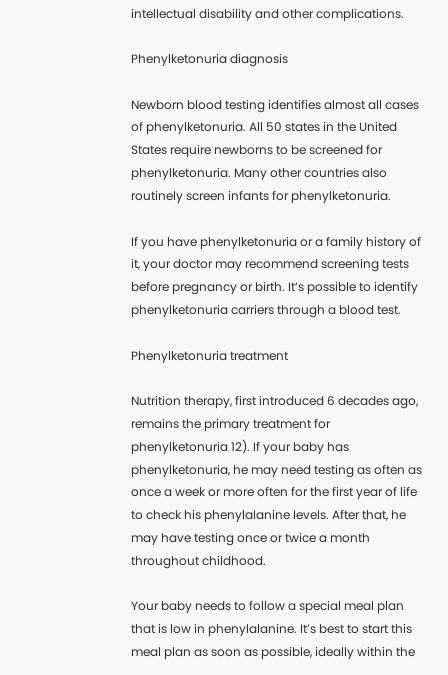intellectual disability and other complications.

Phenylketonuria diagnosis

Newborn blood testing identifies almost all cases of phenylketonuria. All 50 states in the United States require newborns to be screened for phenylketonuria. Many other countries also routinely screen infants for phenylketonuria.

If you have phenylketonuria or a family history of it, your doctor may recommend screening tests before pregnancy or birth. It’s possible to identify phenylketonuria carriers through a blood test.

Phenylketonuria treatment

Nutrition therapy, first introduced 6 decades ago, remains the primary treatment for phenylketonuria 12). If your baby has phenylketonuria, he may need testing as often as once a week or more often for the first year of life to check his phenylalanine levels. After that, he may have testing once or twice a month throughout childhood.

Your baby needs to follow a special meal plan that is low in phenylalanine. It’s best to start this meal plan as soon as possible, ideally within the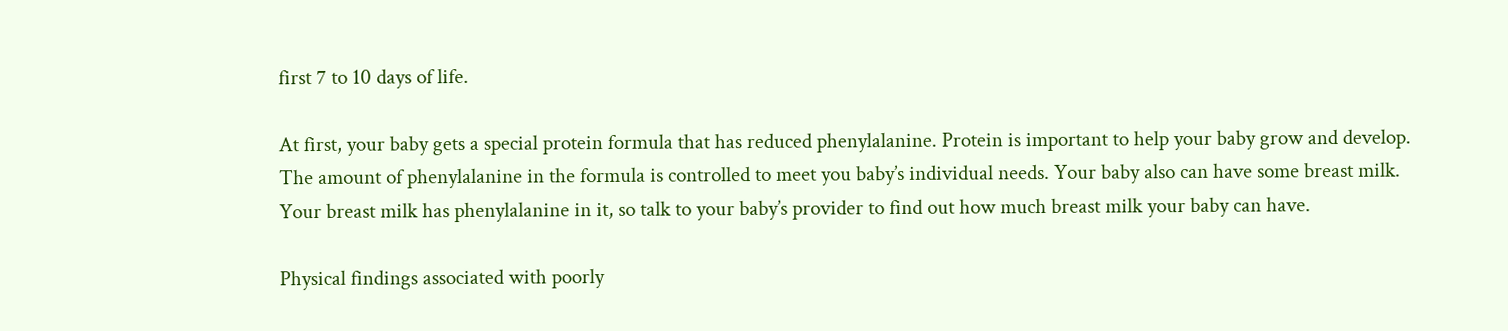first 7 to 10 days of life.

At first, your baby gets a special protein formula that has reduced phenylalanine. Protein is important to help your baby grow and develop. The amount of phenylalanine in the formula is controlled to meet you baby’s individual needs. Your baby also can have some breast milk. Your breast milk has phenylalanine in it, so talk to your baby’s provider to find out how much breast milk your baby can have.

Physical findings associated with poorly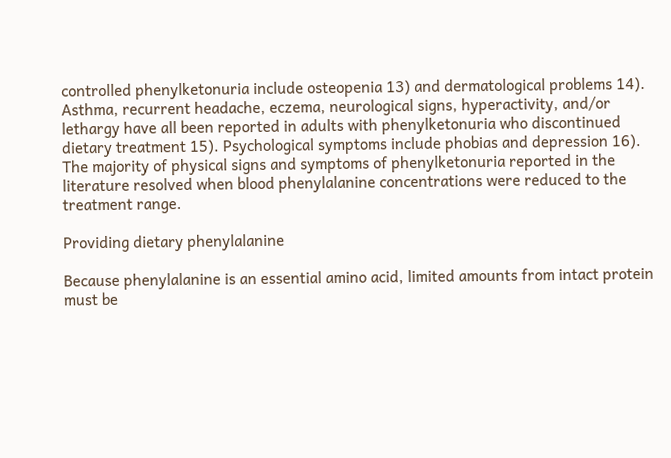controlled phenylketonuria include osteopenia 13) and dermatological problems 14). Asthma, recurrent headache, eczema, neurological signs, hyperactivity, and/or lethargy have all been reported in adults with phenylketonuria who discontinued dietary treatment 15). Psychological symptoms include phobias and depression 16). The majority of physical signs and symptoms of phenylketonuria reported in the literature resolved when blood phenylalanine concentrations were reduced to the treatment range.

Providing dietary phenylalanine

Because phenylalanine is an essential amino acid, limited amounts from intact protein must be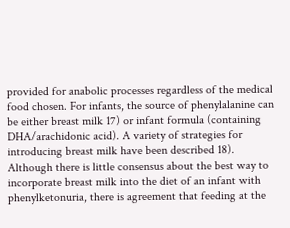provided for anabolic processes regardless of the medical food chosen. For infants, the source of phenylalanine can be either breast milk 17) or infant formula (containing DHA/arachidonic acid). A variety of strategies for introducing breast milk have been described 18). Although there is little consensus about the best way to incorporate breast milk into the diet of an infant with phenylketonuria, there is agreement that feeding at the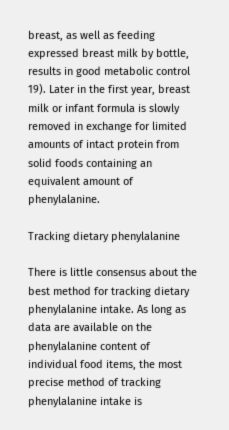breast, as well as feeding expressed breast milk by bottle, results in good metabolic control 19). Later in the first year, breast milk or infant formula is slowly removed in exchange for limited amounts of intact protein from solid foods containing an equivalent amount of phenylalanine.

Tracking dietary phenylalanine

There is little consensus about the best method for tracking dietary phenylalanine intake. As long as data are available on the phenylalanine content of individual food items, the most precise method of tracking phenylalanine intake is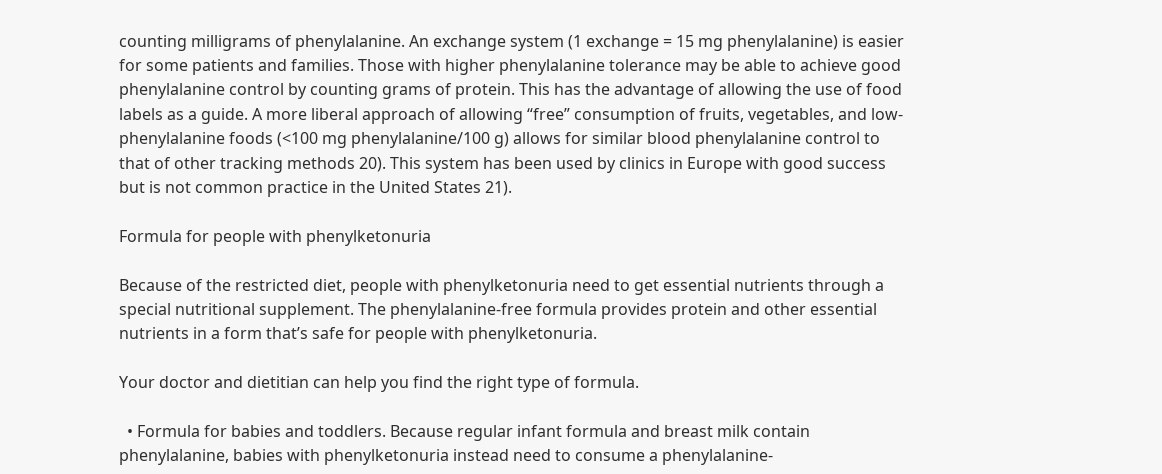counting milligrams of phenylalanine. An exchange system (1 exchange = 15 mg phenylalanine) is easier for some patients and families. Those with higher phenylalanine tolerance may be able to achieve good phenylalanine control by counting grams of protein. This has the advantage of allowing the use of food labels as a guide. A more liberal approach of allowing “free” consumption of fruits, vegetables, and low-phenylalanine foods (<100 mg phenylalanine/100 g) allows for similar blood phenylalanine control to that of other tracking methods 20). This system has been used by clinics in Europe with good success but is not common practice in the United States 21).

Formula for people with phenylketonuria

Because of the restricted diet, people with phenylketonuria need to get essential nutrients through a special nutritional supplement. The phenylalanine-free formula provides protein and other essential nutrients in a form that’s safe for people with phenylketonuria.

Your doctor and dietitian can help you find the right type of formula.

  • Formula for babies and toddlers. Because regular infant formula and breast milk contain phenylalanine, babies with phenylketonuria instead need to consume a phenylalanine-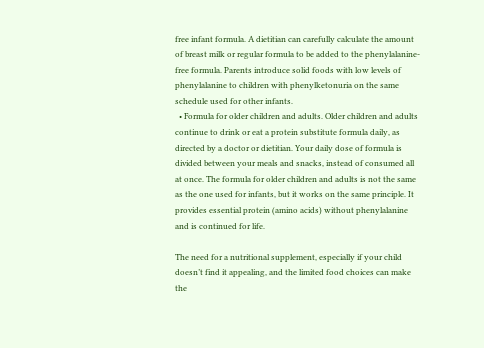free infant formula. A dietitian can carefully calculate the amount of breast milk or regular formula to be added to the phenylalanine-free formula. Parents introduce solid foods with low levels of phenylalanine to children with phenylketonuria on the same schedule used for other infants.
  • Formula for older children and adults. Older children and adults continue to drink or eat a protein substitute formula daily, as directed by a doctor or dietitian. Your daily dose of formula is divided between your meals and snacks, instead of consumed all at once. The formula for older children and adults is not the same as the one used for infants, but it works on the same principle. It provides essential protein (amino acids) without phenylalanine and is continued for life.

The need for a nutritional supplement, especially if your child doesn’t find it appealing, and the limited food choices can make the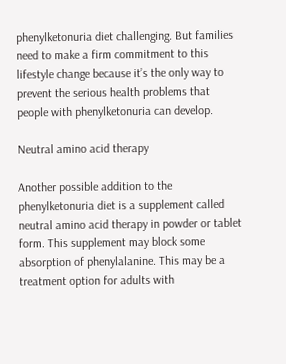phenylketonuria diet challenging. But families need to make a firm commitment to this lifestyle change because it’s the only way to prevent the serious health problems that people with phenylketonuria can develop.

Neutral amino acid therapy

Another possible addition to the phenylketonuria diet is a supplement called neutral amino acid therapy in powder or tablet form. This supplement may block some absorption of phenylalanine. This may be a treatment option for adults with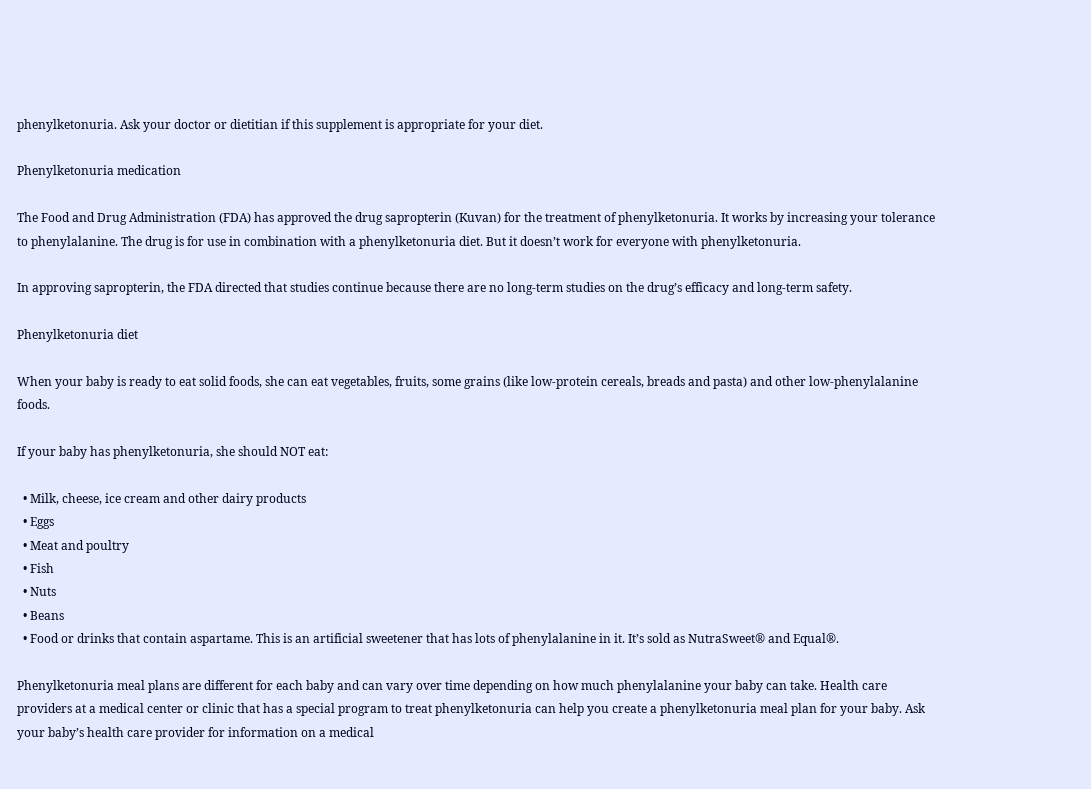phenylketonuria. Ask your doctor or dietitian if this supplement is appropriate for your diet.

Phenylketonuria medication

The Food and Drug Administration (FDA) has approved the drug sapropterin (Kuvan) for the treatment of phenylketonuria. It works by increasing your tolerance to phenylalanine. The drug is for use in combination with a phenylketonuria diet. But it doesn’t work for everyone with phenylketonuria.

In approving sapropterin, the FDA directed that studies continue because there are no long-term studies on the drug’s efficacy and long-term safety.

Phenylketonuria diet

When your baby is ready to eat solid foods, she can eat vegetables, fruits, some grains (like low-protein cereals, breads and pasta) and other low-phenylalanine foods.

If your baby has phenylketonuria, she should NOT eat:

  • Milk, cheese, ice cream and other dairy products
  • Eggs
  • Meat and poultry
  • Fish
  • Nuts
  • Beans
  • Food or drinks that contain aspartame. This is an artificial sweetener that has lots of phenylalanine in it. It’s sold as NutraSweet® and Equal®.

Phenylketonuria meal plans are different for each baby and can vary over time depending on how much phenylalanine your baby can take. Health care providers at a medical center or clinic that has a special program to treat phenylketonuria can help you create a phenylketonuria meal plan for your baby. Ask your baby’s health care provider for information on a medical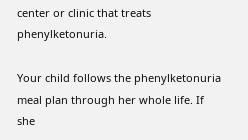center or clinic that treats phenylketonuria.

Your child follows the phenylketonuria meal plan through her whole life. If she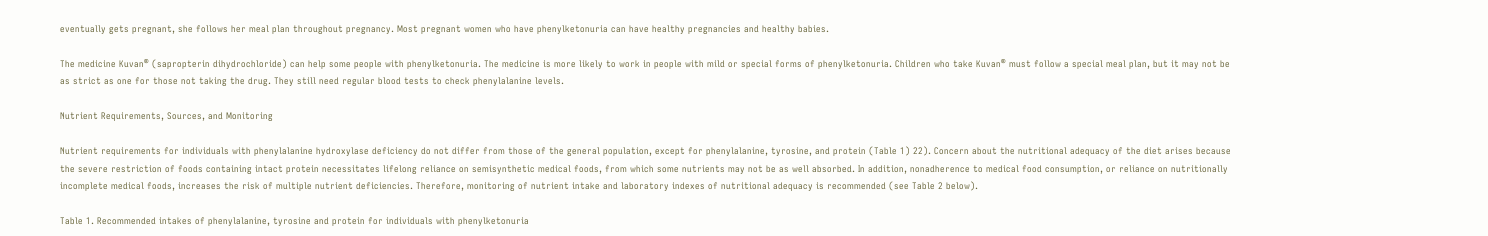eventually gets pregnant, she follows her meal plan throughout pregnancy. Most pregnant women who have phenylketonuria can have healthy pregnancies and healthy babies.

The medicine Kuvan® (sapropterin dihydrochloride) can help some people with phenylketonuria. The medicine is more likely to work in people with mild or special forms of phenylketonuria. Children who take Kuvan® must follow a special meal plan, but it may not be as strict as one for those not taking the drug. They still need regular blood tests to check phenylalanine levels.

Nutrient Requirements, Sources, and Monitoring

Nutrient requirements for individuals with phenylalanine hydroxylase deficiency do not differ from those of the general population, except for phenylalanine, tyrosine, and protein (Table 1) 22). Concern about the nutritional adequacy of the diet arises because the severe restriction of foods containing intact protein necessitates lifelong reliance on semisynthetic medical foods, from which some nutrients may not be as well absorbed. In addition, nonadherence to medical food consumption, or reliance on nutritionally incomplete medical foods, increases the risk of multiple nutrient deficiencies. Therefore, monitoring of nutrient intake and laboratory indexes of nutritional adequacy is recommended (see Table 2 below).

Table 1. Recommended intakes of phenylalanine, tyrosine and protein for individuals with phenylketonuria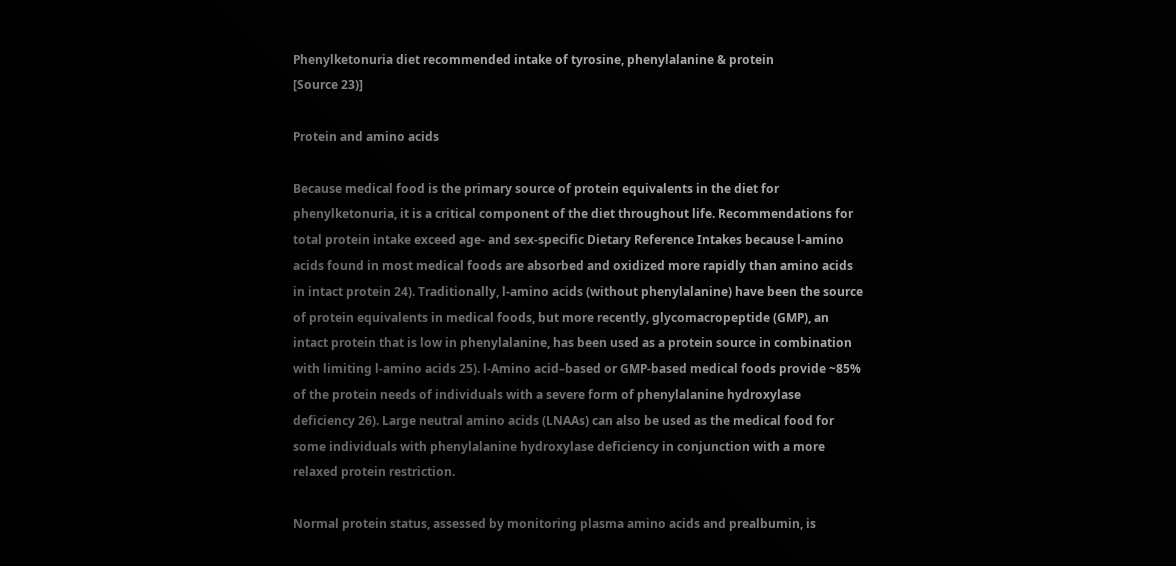Phenylketonuria diet recommended intake of tyrosine, phenylalanine & protein
[Source 23)]

Protein and amino acids

Because medical food is the primary source of protein equivalents in the diet for phenylketonuria, it is a critical component of the diet throughout life. Recommendations for total protein intake exceed age- and sex-specific Dietary Reference Intakes because l-amino acids found in most medical foods are absorbed and oxidized more rapidly than amino acids in intact protein 24). Traditionally, l-amino acids (without phenylalanine) have been the source of protein equivalents in medical foods, but more recently, glycomacropeptide (GMP), an intact protein that is low in phenylalanine, has been used as a protein source in combination with limiting l-amino acids 25). l-Amino acid–based or GMP-based medical foods provide ~85% of the protein needs of individuals with a severe form of phenylalanine hydroxylase deficiency 26). Large neutral amino acids (LNAAs) can also be used as the medical food for some individuals with phenylalanine hydroxylase deficiency in conjunction with a more relaxed protein restriction.

Normal protein status, assessed by monitoring plasma amino acids and prealbumin, is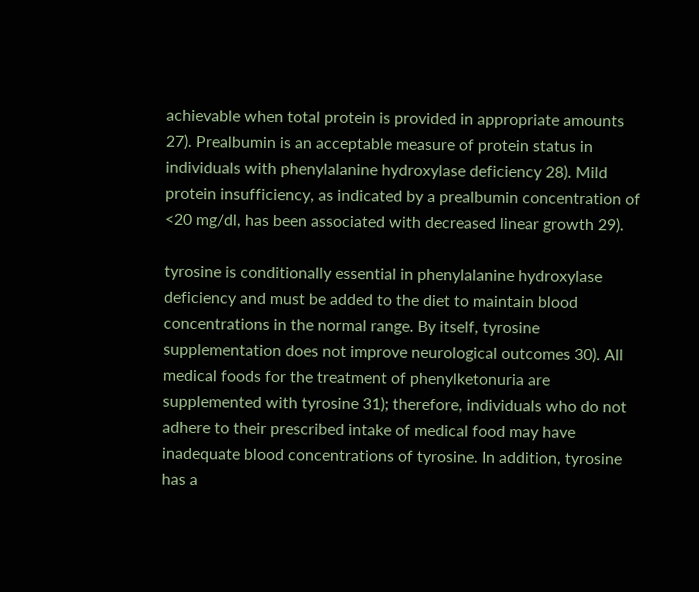achievable when total protein is provided in appropriate amounts 27). Prealbumin is an acceptable measure of protein status in individuals with phenylalanine hydroxylase deficiency 28). Mild protein insufficiency, as indicated by a prealbumin concentration of <20 mg/dl, has been associated with decreased linear growth 29).

tyrosine is conditionally essential in phenylalanine hydroxylase deficiency and must be added to the diet to maintain blood concentrations in the normal range. By itself, tyrosine supplementation does not improve neurological outcomes 30). All medical foods for the treatment of phenylketonuria are supplemented with tyrosine 31); therefore, individuals who do not adhere to their prescribed intake of medical food may have inadequate blood concentrations of tyrosine. In addition, tyrosine has a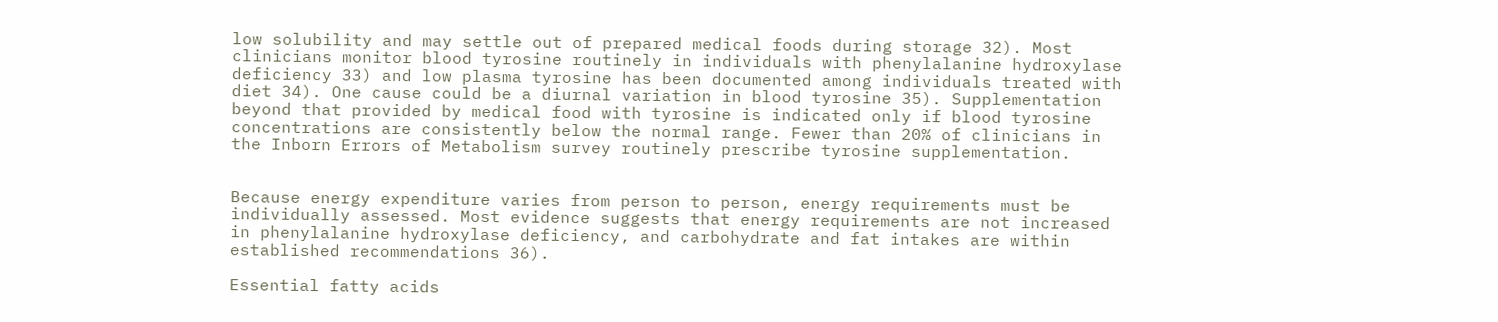low solubility and may settle out of prepared medical foods during storage 32). Most clinicians monitor blood tyrosine routinely in individuals with phenylalanine hydroxylase deficiency 33) and low plasma tyrosine has been documented among individuals treated with diet 34). One cause could be a diurnal variation in blood tyrosine 35). Supplementation beyond that provided by medical food with tyrosine is indicated only if blood tyrosine concentrations are consistently below the normal range. Fewer than 20% of clinicians in the Inborn Errors of Metabolism survey routinely prescribe tyrosine supplementation.


Because energy expenditure varies from person to person, energy requirements must be individually assessed. Most evidence suggests that energy requirements are not increased in phenylalanine hydroxylase deficiency, and carbohydrate and fat intakes are within established recommendations 36).

Essential fatty acids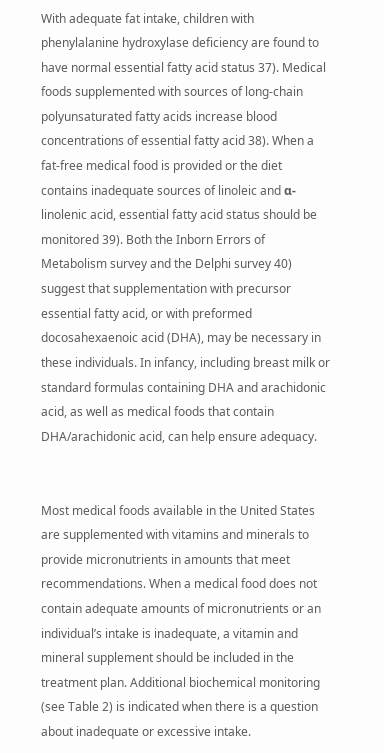With adequate fat intake, children with phenylalanine hydroxylase deficiency are found to have normal essential fatty acid status 37). Medical foods supplemented with sources of long-chain polyunsaturated fatty acids increase blood concentrations of essential fatty acid 38). When a fat-free medical food is provided or the diet contains inadequate sources of linoleic and α-linolenic acid, essential fatty acid status should be monitored 39). Both the Inborn Errors of Metabolism survey and the Delphi survey 40) suggest that supplementation with precursor essential fatty acid, or with preformed docosahexaenoic acid (DHA), may be necessary in these individuals. In infancy, including breast milk or standard formulas containing DHA and arachidonic acid, as well as medical foods that contain DHA/arachidonic acid, can help ensure adequacy.


Most medical foods available in the United States are supplemented with vitamins and minerals to provide micronutrients in amounts that meet recommendations. When a medical food does not contain adequate amounts of micronutrients or an individual’s intake is inadequate, a vitamin and mineral supplement should be included in the treatment plan. Additional biochemical monitoring (see Table 2) is indicated when there is a question about inadequate or excessive intake.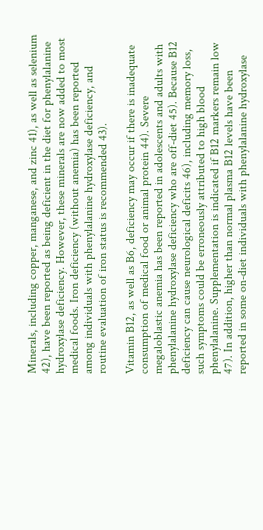Minerals, including copper, manganese, and zinc 41), as well as selenium 42), have been reported as being deficient in the diet for phenylalanine hydroxylase deficiency. However, these minerals are now added to most medical foods. Iron deficiency (without anemia) has been reported among individuals with phenylalanine hydroxylase deficiency, and routine evaluation of iron status is recommended 43).

Vitamin B12, as well as B6, deficiency may occur if there is inadequate consumption of medical food or animal protein 44). Severe megaloblastic anemia has been reported in adolescents and adults with phenylalanine hydroxylase deficiency who are off-diet 45). Because B12 deficiency can cause neurological deficits 46), including memory loss, such symptoms could be erroneously attributed to high blood phenylalanine. Supplementation is indicated if B12 markers remain low 47). In addition, higher than normal plasma B12 levels have been reported in some on-diet individuals with phenylalanine hydroxylase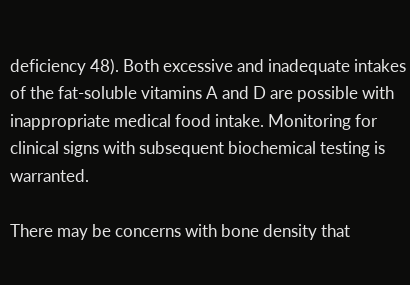deficiency 48). Both excessive and inadequate intakes of the fat-soluble vitamins A and D are possible with inappropriate medical food intake. Monitoring for clinical signs with subsequent biochemical testing is warranted.

There may be concerns with bone density that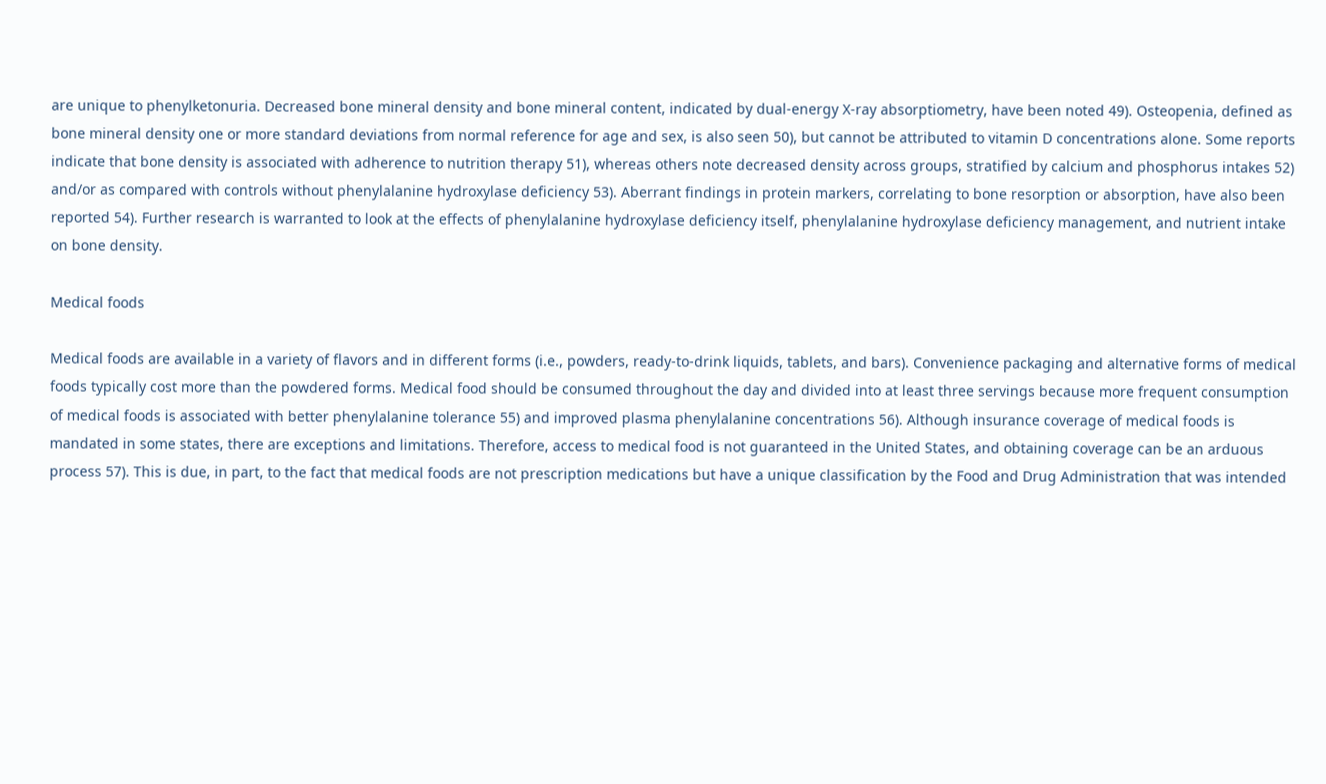are unique to phenylketonuria. Decreased bone mineral density and bone mineral content, indicated by dual-energy X-ray absorptiometry, have been noted 49). Osteopenia, defined as bone mineral density one or more standard deviations from normal reference for age and sex, is also seen 50), but cannot be attributed to vitamin D concentrations alone. Some reports indicate that bone density is associated with adherence to nutrition therapy 51), whereas others note decreased density across groups, stratified by calcium and phosphorus intakes 52) and/or as compared with controls without phenylalanine hydroxylase deficiency 53). Aberrant findings in protein markers, correlating to bone resorption or absorption, have also been reported 54). Further research is warranted to look at the effects of phenylalanine hydroxylase deficiency itself, phenylalanine hydroxylase deficiency management, and nutrient intake on bone density.

Medical foods

Medical foods are available in a variety of flavors and in different forms (i.e., powders, ready-to-drink liquids, tablets, and bars). Convenience packaging and alternative forms of medical foods typically cost more than the powdered forms. Medical food should be consumed throughout the day and divided into at least three servings because more frequent consumption of medical foods is associated with better phenylalanine tolerance 55) and improved plasma phenylalanine concentrations 56). Although insurance coverage of medical foods is mandated in some states, there are exceptions and limitations. Therefore, access to medical food is not guaranteed in the United States, and obtaining coverage can be an arduous process 57). This is due, in part, to the fact that medical foods are not prescription medications but have a unique classification by the Food and Drug Administration that was intended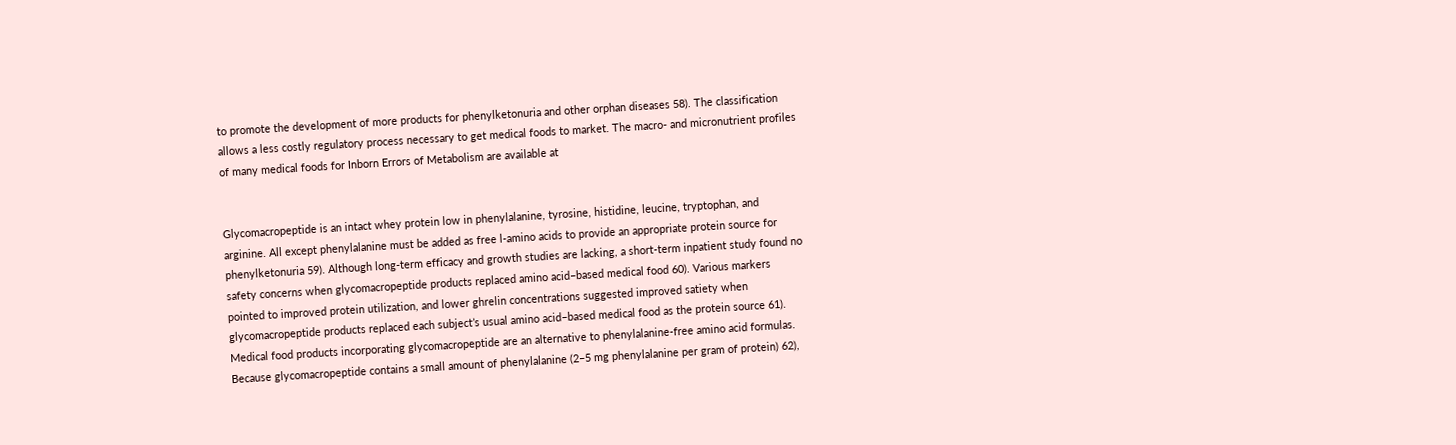to promote the development of more products for phenylketonuria and other orphan diseases 58). The classification allows a less costly regulatory process necessary to get medical foods to market. The macro- and micronutrient profiles of many medical foods for Inborn Errors of Metabolism are available at


Glycomacropeptide is an intact whey protein low in phenylalanine, tyrosine, histidine, leucine, tryptophan, and arginine. All except phenylalanine must be added as free l-amino acids to provide an appropriate protein source for phenylketonuria 59). Although long-term efficacy and growth studies are lacking, a short-term inpatient study found no safety concerns when glycomacropeptide products replaced amino acid–based medical food 60). Various markers pointed to improved protein utilization, and lower ghrelin concentrations suggested improved satiety when glycomacropeptide products replaced each subject’s usual amino acid–based medical food as the protein source 61). Medical food products incorporating glycomacropeptide are an alternative to phenylalanine-free amino acid formulas. Because glycomacropeptide contains a small amount of phenylalanine (2–5 mg phenylalanine per gram of protein) 62),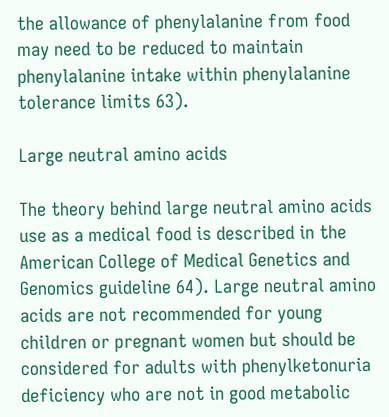the allowance of phenylalanine from food may need to be reduced to maintain phenylalanine intake within phenylalanine tolerance limits 63).

Large neutral amino acids

The theory behind large neutral amino acids use as a medical food is described in the American College of Medical Genetics and Genomics guideline 64). Large neutral amino acids are not recommended for young children or pregnant women but should be considered for adults with phenylketonuria deficiency who are not in good metabolic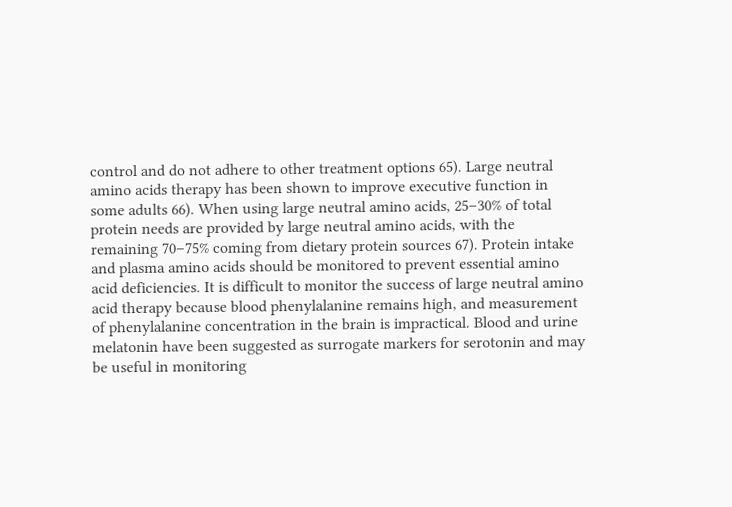control and do not adhere to other treatment options 65). Large neutral amino acids therapy has been shown to improve executive function in some adults 66). When using large neutral amino acids, 25–30% of total protein needs are provided by large neutral amino acids, with the remaining 70–75% coming from dietary protein sources 67). Protein intake and plasma amino acids should be monitored to prevent essential amino acid deficiencies. It is difficult to monitor the success of large neutral amino acid therapy because blood phenylalanine remains high, and measurement of phenylalanine concentration in the brain is impractical. Blood and urine melatonin have been suggested as surrogate markers for serotonin and may be useful in monitoring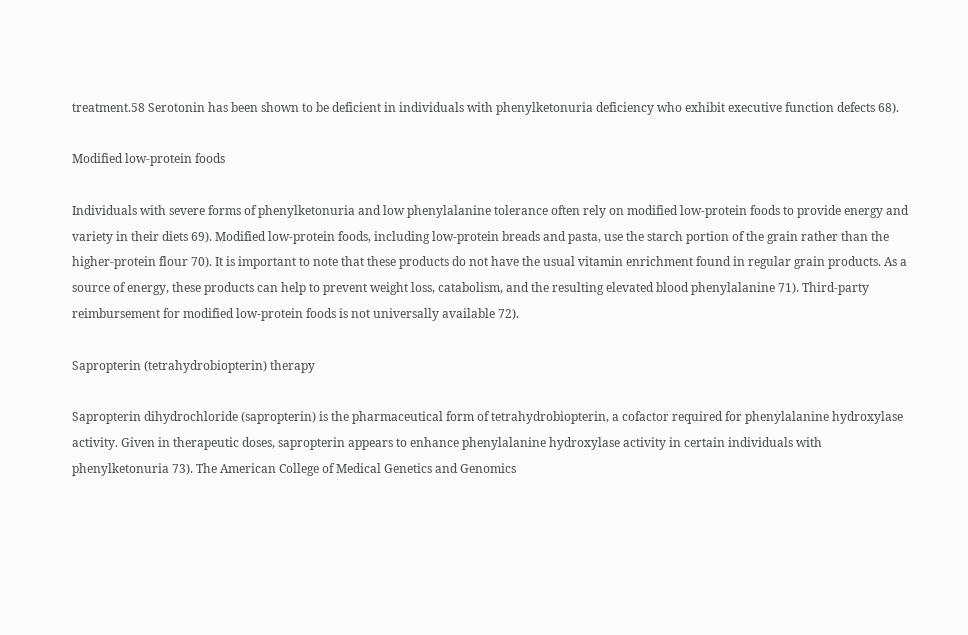treatment.58 Serotonin has been shown to be deficient in individuals with phenylketonuria deficiency who exhibit executive function defects 68).

Modified low-protein foods

Individuals with severe forms of phenylketonuria and low phenylalanine tolerance often rely on modified low-protein foods to provide energy and variety in their diets 69). Modified low-protein foods, including low-protein breads and pasta, use the starch portion of the grain rather than the higher-protein flour 70). It is important to note that these products do not have the usual vitamin enrichment found in regular grain products. As a source of energy, these products can help to prevent weight loss, catabolism, and the resulting elevated blood phenylalanine 71). Third-party reimbursement for modified low-protein foods is not universally available 72).

Sapropterin (tetrahydrobiopterin) therapy

Sapropterin dihydrochloride (sapropterin) is the pharmaceutical form of tetrahydrobiopterin, a cofactor required for phenylalanine hydroxylase activity. Given in therapeutic doses, sapropterin appears to enhance phenylalanine hydroxylase activity in certain individuals with phenylketonuria 73). The American College of Medical Genetics and Genomics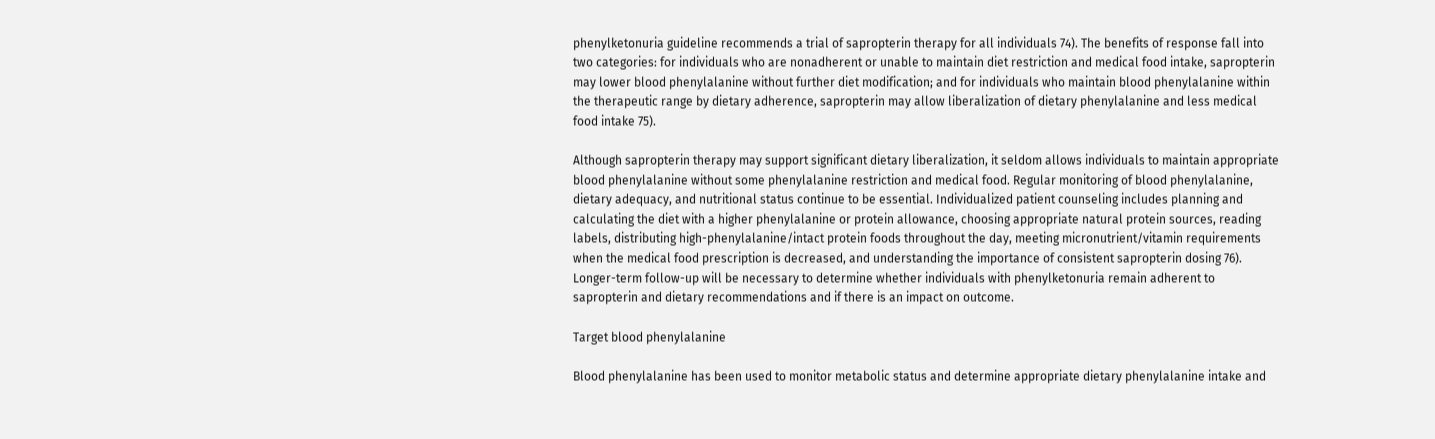phenylketonuria guideline recommends a trial of sapropterin therapy for all individuals 74). The benefits of response fall into two categories: for individuals who are nonadherent or unable to maintain diet restriction and medical food intake, sapropterin may lower blood phenylalanine without further diet modification; and for individuals who maintain blood phenylalanine within the therapeutic range by dietary adherence, sapropterin may allow liberalization of dietary phenylalanine and less medical food intake 75).

Although sapropterin therapy may support significant dietary liberalization, it seldom allows individuals to maintain appropriate blood phenylalanine without some phenylalanine restriction and medical food. Regular monitoring of blood phenylalanine, dietary adequacy, and nutritional status continue to be essential. Individualized patient counseling includes planning and calculating the diet with a higher phenylalanine or protein allowance, choosing appropriate natural protein sources, reading labels, distributing high-phenylalanine/intact protein foods throughout the day, meeting micronutrient/vitamin requirements when the medical food prescription is decreased, and understanding the importance of consistent sapropterin dosing 76). Longer-term follow-up will be necessary to determine whether individuals with phenylketonuria remain adherent to sapropterin and dietary recommendations and if there is an impact on outcome.

Target blood phenylalanine

Blood phenylalanine has been used to monitor metabolic status and determine appropriate dietary phenylalanine intake and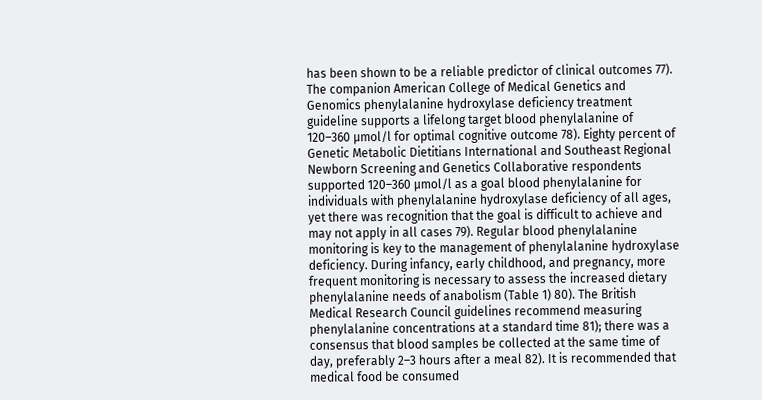has been shown to be a reliable predictor of clinical outcomes 77). The companion American College of Medical Genetics and Genomics phenylalanine hydroxylase deficiency treatment guideline supports a lifelong target blood phenylalanine of 120–360 µmol/l for optimal cognitive outcome 78). Eighty percent of Genetic Metabolic Dietitians International and Southeast Regional Newborn Screening and Genetics Collaborative respondents supported 120–360 µmol/l as a goal blood phenylalanine for individuals with phenylalanine hydroxylase deficiency of all ages, yet there was recognition that the goal is difficult to achieve and may not apply in all cases 79). Regular blood phenylalanine monitoring is key to the management of phenylalanine hydroxylase deficiency. During infancy, early childhood, and pregnancy, more frequent monitoring is necessary to assess the increased dietary phenylalanine needs of anabolism (Table 1) 80). The British Medical Research Council guidelines recommend measuring phenylalanine concentrations at a standard time 81); there was a consensus that blood samples be collected at the same time of day, preferably 2–3 hours after a meal 82). It is recommended that medical food be consumed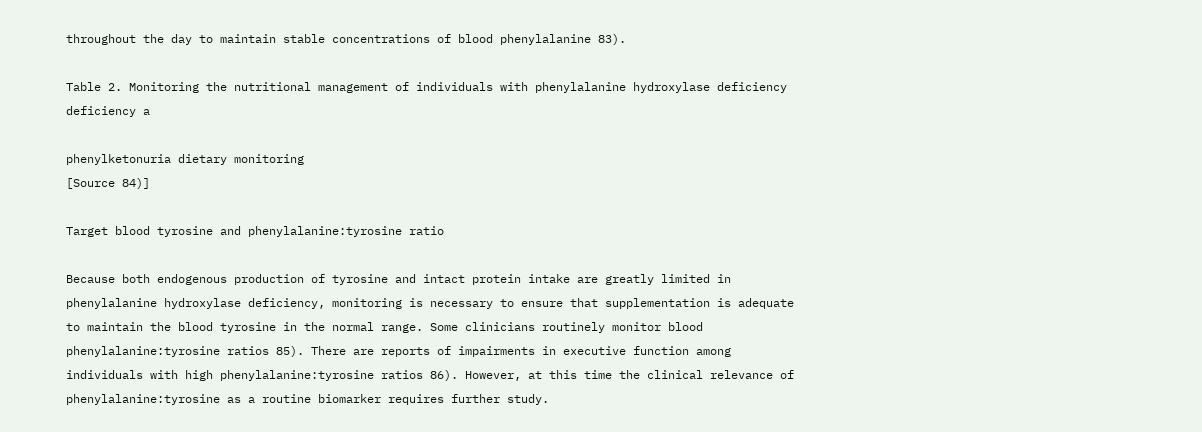throughout the day to maintain stable concentrations of blood phenylalanine 83).

Table 2. Monitoring the nutritional management of individuals with phenylalanine hydroxylase deficiency deficiency a

phenylketonuria dietary monitoring
[Source 84)]

Target blood tyrosine and phenylalanine:tyrosine ratio

Because both endogenous production of tyrosine and intact protein intake are greatly limited in phenylalanine hydroxylase deficiency, monitoring is necessary to ensure that supplementation is adequate to maintain the blood tyrosine in the normal range. Some clinicians routinely monitor blood phenylalanine:tyrosine ratios 85). There are reports of impairments in executive function among individuals with high phenylalanine:tyrosine ratios 86). However, at this time the clinical relevance of phenylalanine:tyrosine as a routine biomarker requires further study.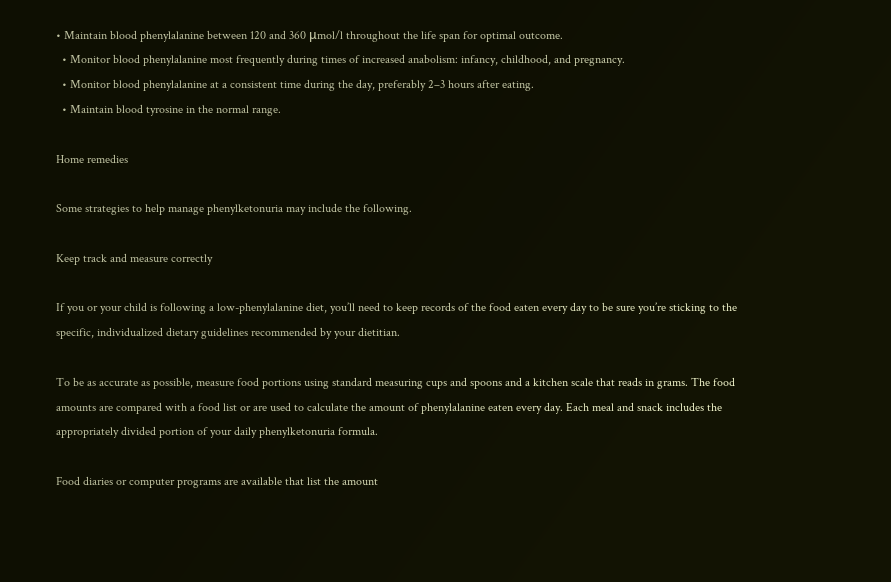• Maintain blood phenylalanine between 120 and 360 μmol/l throughout the life span for optimal outcome.
  • Monitor blood phenylalanine most frequently during times of increased anabolism: infancy, childhood, and pregnancy.
  • Monitor blood phenylalanine at a consistent time during the day, preferably 2–3 hours after eating.
  • Maintain blood tyrosine in the normal range.

Home remedies

Some strategies to help manage phenylketonuria may include the following.

Keep track and measure correctly

If you or your child is following a low-phenylalanine diet, you’ll need to keep records of the food eaten every day to be sure you’re sticking to the specific, individualized dietary guidelines recommended by your dietitian.

To be as accurate as possible, measure food portions using standard measuring cups and spoons and a kitchen scale that reads in grams. The food amounts are compared with a food list or are used to calculate the amount of phenylalanine eaten every day. Each meal and snack includes the appropriately divided portion of your daily phenylketonuria formula.

Food diaries or computer programs are available that list the amount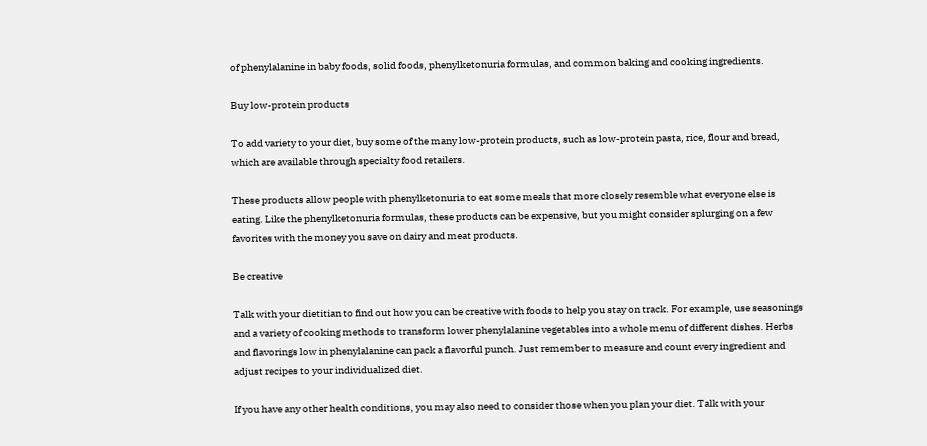of phenylalanine in baby foods, solid foods, phenylketonuria formulas, and common baking and cooking ingredients.

Buy low-protein products

To add variety to your diet, buy some of the many low-protein products, such as low-protein pasta, rice, flour and bread, which are available through specialty food retailers.

These products allow people with phenylketonuria to eat some meals that more closely resemble what everyone else is eating. Like the phenylketonuria formulas, these products can be expensive, but you might consider splurging on a few favorites with the money you save on dairy and meat products.

Be creative

Talk with your dietitian to find out how you can be creative with foods to help you stay on track. For example, use seasonings and a variety of cooking methods to transform lower phenylalanine vegetables into a whole menu of different dishes. Herbs and flavorings low in phenylalanine can pack a flavorful punch. Just remember to measure and count every ingredient and adjust recipes to your individualized diet.

If you have any other health conditions, you may also need to consider those when you plan your diet. Talk with your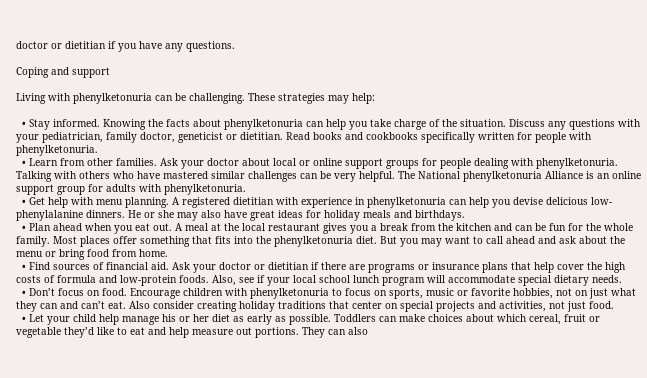doctor or dietitian if you have any questions.

Coping and support

Living with phenylketonuria can be challenging. These strategies may help:

  • Stay informed. Knowing the facts about phenylketonuria can help you take charge of the situation. Discuss any questions with your pediatrician, family doctor, geneticist or dietitian. Read books and cookbooks specifically written for people with phenylketonuria.
  • Learn from other families. Ask your doctor about local or online support groups for people dealing with phenylketonuria. Talking with others who have mastered similar challenges can be very helpful. The National phenylketonuria Alliance is an online support group for adults with phenylketonuria.
  • Get help with menu planning. A registered dietitian with experience in phenylketonuria can help you devise delicious low-phenylalanine dinners. He or she may also have great ideas for holiday meals and birthdays.
  • Plan ahead when you eat out. A meal at the local restaurant gives you a break from the kitchen and can be fun for the whole family. Most places offer something that fits into the phenylketonuria diet. But you may want to call ahead and ask about the menu or bring food from home.
  • Find sources of financial aid. Ask your doctor or dietitian if there are programs or insurance plans that help cover the high costs of formula and low-protein foods. Also, see if your local school lunch program will accommodate special dietary needs.
  • Don’t focus on food. Encourage children with phenylketonuria to focus on sports, music or favorite hobbies, not on just what they can and can’t eat. Also consider creating holiday traditions that center on special projects and activities, not just food.
  • Let your child help manage his or her diet as early as possible. Toddlers can make choices about which cereal, fruit or vegetable they’d like to eat and help measure out portions. They can also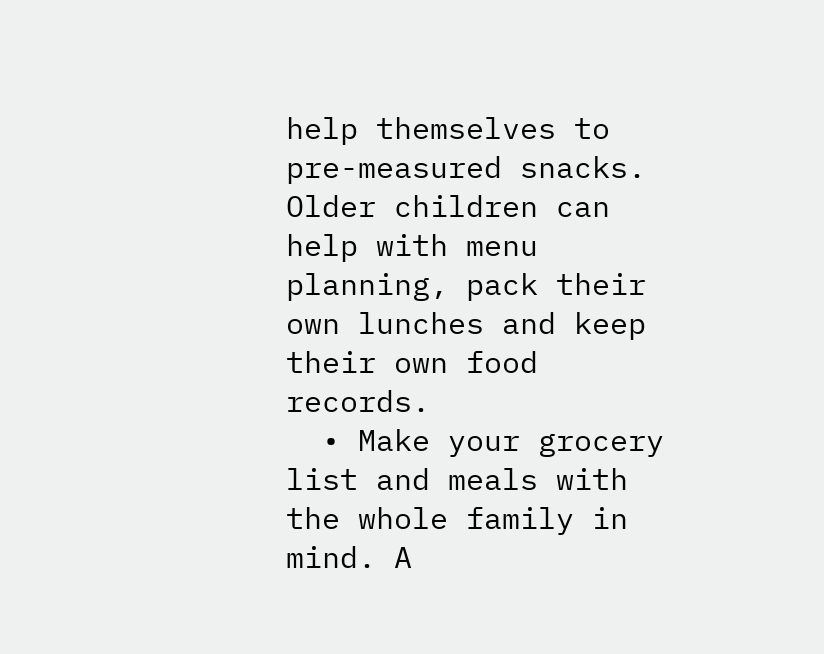help themselves to pre-measured snacks. Older children can help with menu planning, pack their own lunches and keep their own food records.
  • Make your grocery list and meals with the whole family in mind. A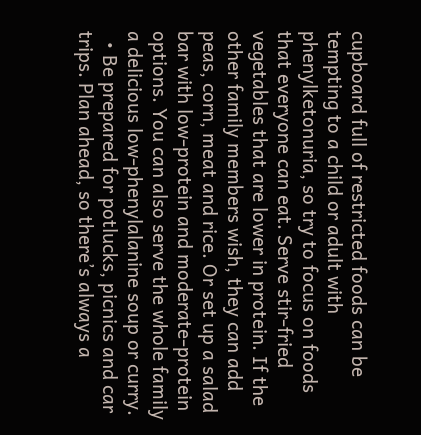cupboard full of restricted foods can be tempting to a child or adult with phenylketonuria, so try to focus on foods that everyone can eat. Serve stir-fried vegetables that are lower in protein. If the other family members wish, they can add peas, corn, meat and rice. Or set up a salad bar with low-protein and moderate-protein options. You can also serve the whole family a delicious low-phenylalanine soup or curry.
  • Be prepared for potlucks, picnics and car trips. Plan ahead, so there’s always a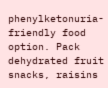phenylketonuria-friendly food option. Pack dehydrated fruit snacks, raisins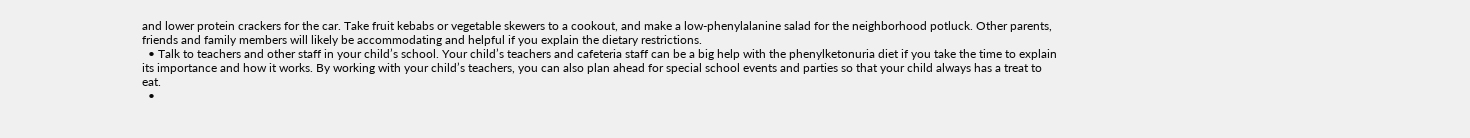and lower protein crackers for the car. Take fruit kebabs or vegetable skewers to a cookout, and make a low-phenylalanine salad for the neighborhood potluck. Other parents, friends and family members will likely be accommodating and helpful if you explain the dietary restrictions.
  • Talk to teachers and other staff in your child’s school. Your child’s teachers and cafeteria staff can be a big help with the phenylketonuria diet if you take the time to explain its importance and how it works. By working with your child’s teachers, you can also plan ahead for special school events and parties so that your child always has a treat to eat.
  •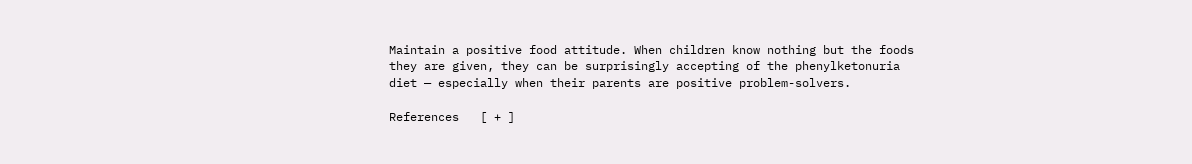Maintain a positive food attitude. When children know nothing but the foods they are given, they can be surprisingly accepting of the phenylketonuria diet — especially when their parents are positive problem-solvers.

References   [ + ]